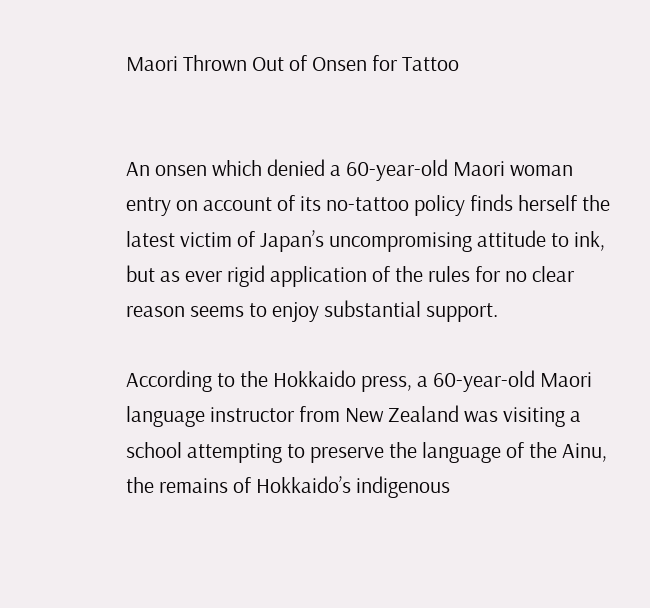Maori Thrown Out of Onsen for Tattoo


An onsen which denied a 60-year-old Maori woman entry on account of its no-tattoo policy finds herself the latest victim of Japan’s uncompromising attitude to ink, but as ever rigid application of the rules for no clear reason seems to enjoy substantial support.

According to the Hokkaido press, a 60-year-old Maori language instructor from New Zealand was visiting a school attempting to preserve the language of the Ainu, the remains of Hokkaido’s indigenous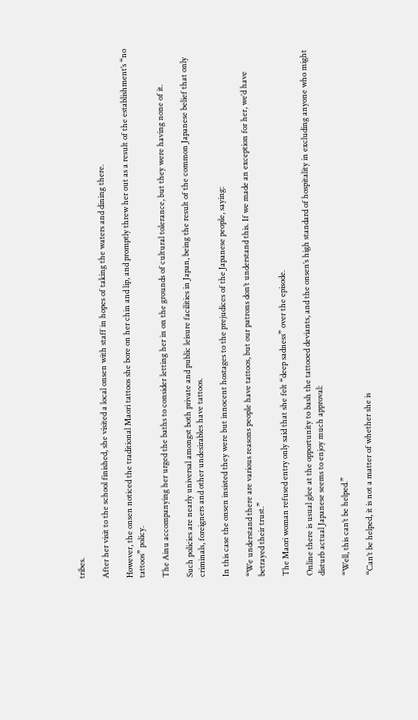tribes.

After her visit to the school finished, she visited a local onsen with staff in hopes of taking the waters and dining there.

However, the onsen noticed the traditional Maori tattoos she bore on her chin and lip, and promptly threw her out as a result of the establishment’s “no tattoos” policy.

The Ainu accompanying her urged the baths to consider letting her in on the grounds of cultural tolerance, but they were having none of it.

Such policies are nearly universal amongst both private and public leisure facilities in Japan, being the result of the common Japanese belief that only criminals, foreigners and other undesirables have tattoos.

In this case the onsen insisted they were but innocent hostages to the prejudices of the Japanese people, saying:

“We understand there are various reasons people have tattoos, but our patrons don’t understand this. If we made an exception for her, we’d have betrayed their trust.”

The Maori woman refused entry only said that she felt “deep sadness” over the episode.

Online there is usual glee at the opportunity to bash the tattooed deviants, and the onsen’s high standard of hospitality in excluding anyone who might disturb actual Japanese seems to enjoy much approval:

“Well, this can’t be helped.”

“Can’t be helped, it is not a matter of whether she is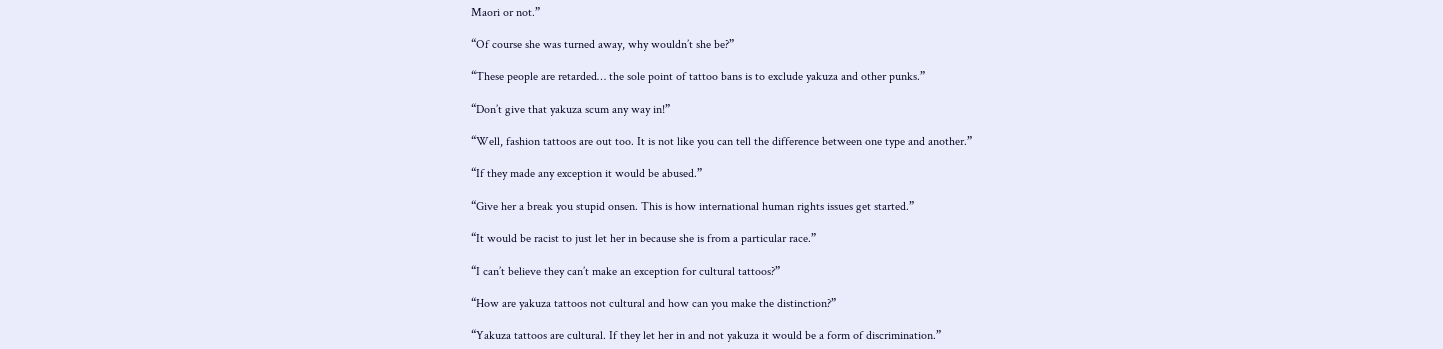Maori or not.”

“Of course she was turned away, why wouldn’t she be?”

“These people are retarded… the sole point of tattoo bans is to exclude yakuza and other punks.”

“Don’t give that yakuza scum any way in!”

“Well, fashion tattoos are out too. It is not like you can tell the difference between one type and another.”

“If they made any exception it would be abused.”

“Give her a break you stupid onsen. This is how international human rights issues get started.”

“It would be racist to just let her in because she is from a particular race.”

“I can’t believe they can’t make an exception for cultural tattoos?”

“How are yakuza tattoos not cultural and how can you make the distinction?”

“Yakuza tattoos are cultural. If they let her in and not yakuza it would be a form of discrimination.”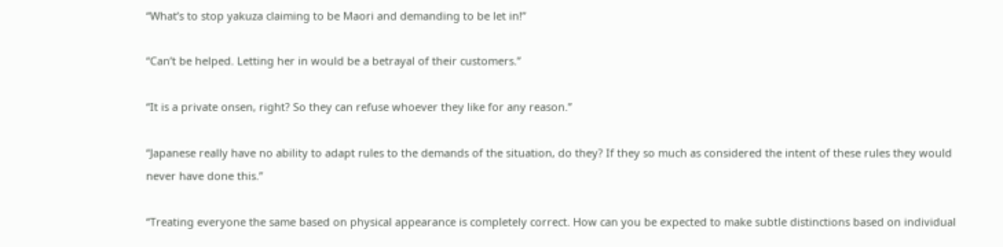“What’s to stop yakuza claiming to be Maori and demanding to be let in!”

“Can’t be helped. Letting her in would be a betrayal of their customers.”

“It is a private onsen, right? So they can refuse whoever they like for any reason.”

“Japanese really have no ability to adapt rules to the demands of the situation, do they? If they so much as considered the intent of these rules they would never have done this.”

“Treating everyone the same based on physical appearance is completely correct. How can you be expected to make subtle distinctions based on individual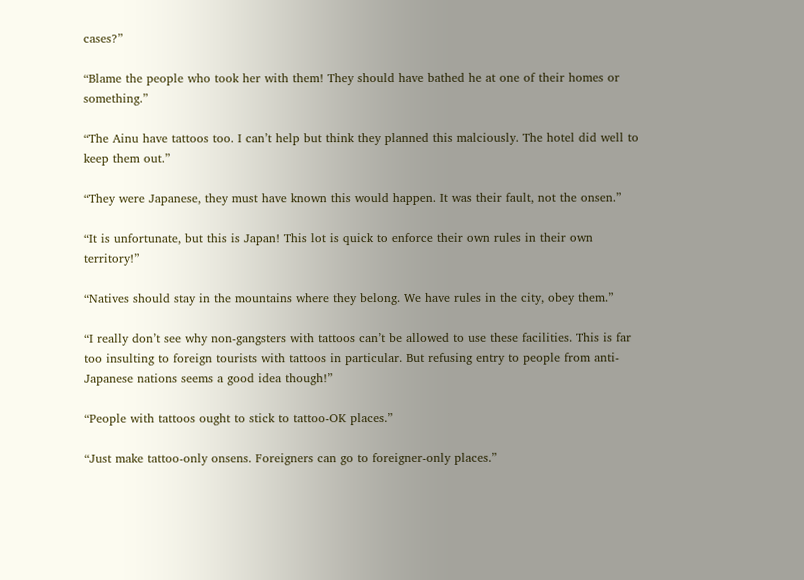cases?”

“Blame the people who took her with them! They should have bathed he at one of their homes or something.”

“The Ainu have tattoos too. I can’t help but think they planned this malciously. The hotel did well to keep them out.”

“They were Japanese, they must have known this would happen. It was their fault, not the onsen.”

“It is unfortunate, but this is Japan! This lot is quick to enforce their own rules in their own territory!”

“Natives should stay in the mountains where they belong. We have rules in the city, obey them.”

“I really don’t see why non-gangsters with tattoos can’t be allowed to use these facilities. This is far too insulting to foreign tourists with tattoos in particular. But refusing entry to people from anti-Japanese nations seems a good idea though!”

“People with tattoos ought to stick to tattoo-OK places.”

“Just make tattoo-only onsens. Foreigners can go to foreigner-only places.”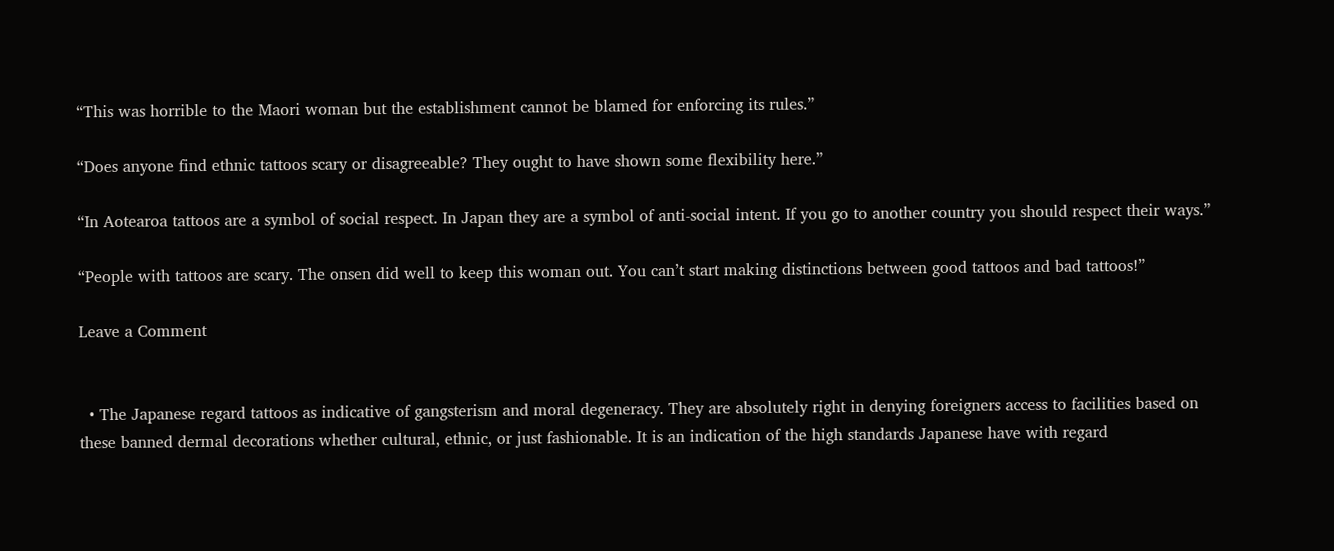“This was horrible to the Maori woman but the establishment cannot be blamed for enforcing its rules.”

“Does anyone find ethnic tattoos scary or disagreeable? They ought to have shown some flexibility here.”

“In Aotearoa tattoos are a symbol of social respect. In Japan they are a symbol of anti-social intent. If you go to another country you should respect their ways.”

“People with tattoos are scary. The onsen did well to keep this woman out. You can’t start making distinctions between good tattoos and bad tattoos!”

Leave a Comment


  • The Japanese regard tattoos as indicative of gangsterism and moral degeneracy. They are absolutely right in denying foreigners access to facilities based on these banned dermal decorations whether cultural, ethnic, or just fashionable. It is an indication of the high standards Japanese have with regard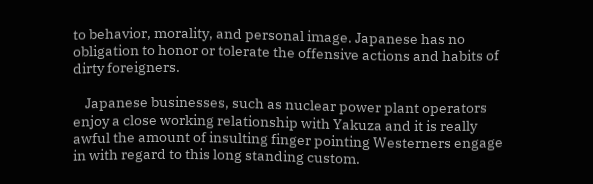to behavior, morality, and personal image. Japanese has no obligation to honor or tolerate the offensive actions and habits of dirty foreigners.

    Japanese businesses, such as nuclear power plant operators enjoy a close working relationship with Yakuza and it is really awful the amount of insulting finger pointing Westerners engage in with regard to this long standing custom.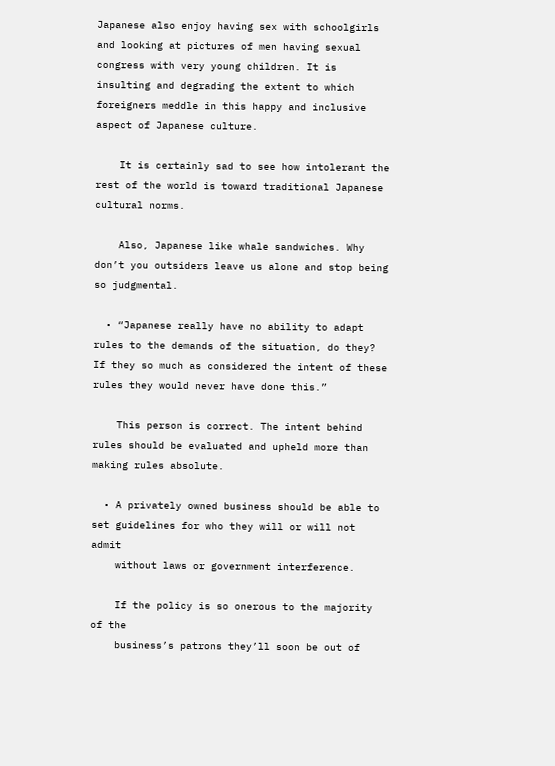Japanese also enjoy having sex with schoolgirls and looking at pictures of men having sexual congress with very young children. It is insulting and degrading the extent to which foreigners meddle in this happy and inclusive aspect of Japanese culture.

    It is certainly sad to see how intolerant the rest of the world is toward traditional Japanese cultural norms.

    Also, Japanese like whale sandwiches. Why don’t you outsiders leave us alone and stop being so judgmental.

  • “Japanese really have no ability to adapt rules to the demands of the situation, do they? If they so much as considered the intent of these rules they would never have done this.”

    This person is correct. The intent behind rules should be evaluated and upheld more than making rules absolute.

  • A privately owned business should be able to set guidelines for who they will or will not admit
    without laws or government interference.

    If the policy is so onerous to the majority of the
    business’s patrons they’ll soon be out of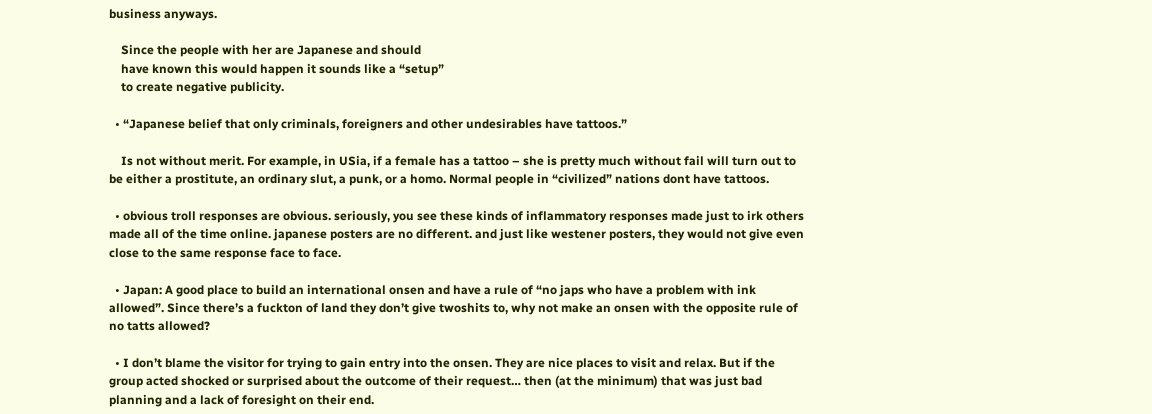business anyways.

    Since the people with her are Japanese and should
    have known this would happen it sounds like a “setup”
    to create negative publicity.

  • “Japanese belief that only criminals, foreigners and other undesirables have tattoos.”

    Is not without merit. For example, in USia, if a female has a tattoo – she is pretty much without fail will turn out to be either a prostitute, an ordinary slut, a punk, or a homo. Normal people in “civilized” nations dont have tattoos.

  • obvious troll responses are obvious. seriously, you see these kinds of inflammatory responses made just to irk others made all of the time online. japanese posters are no different. and just like westener posters, they would not give even close to the same response face to face.

  • Japan: A good place to build an international onsen and have a rule of “no japs who have a problem with ink allowed”. Since there’s a fuckton of land they don’t give twoshits to, why not make an onsen with the opposite rule of no tatts allowed?

  • I don’t blame the visitor for trying to gain entry into the onsen. They are nice places to visit and relax. But if the group acted shocked or surprised about the outcome of their request… then (at the minimum) that was just bad planning and a lack of foresight on their end.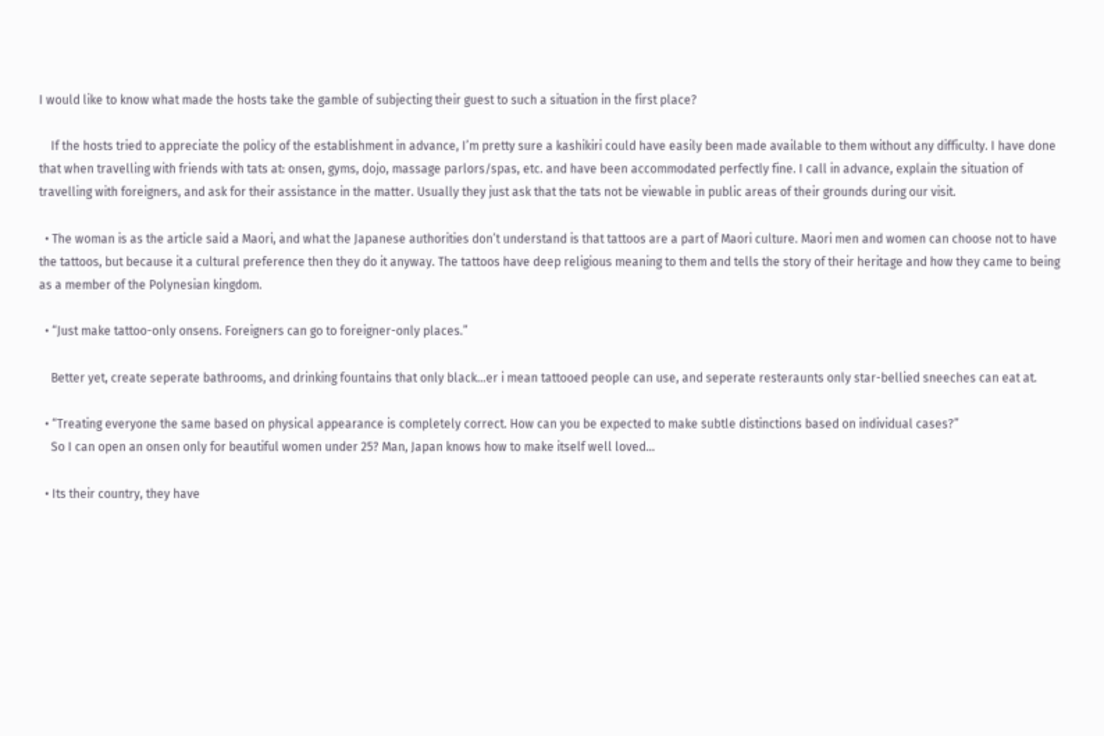I would like to know what made the hosts take the gamble of subjecting their guest to such a situation in the first place?

    If the hosts tried to appreciate the policy of the establishment in advance, I’m pretty sure a kashikiri could have easily been made available to them without any difficulty. I have done that when travelling with friends with tats at: onsen, gyms, dojo, massage parlors/spas, etc. and have been accommodated perfectly fine. I call in advance, explain the situation of travelling with foreigners, and ask for their assistance in the matter. Usually they just ask that the tats not be viewable in public areas of their grounds during our visit.

  • The woman is as the article said a Maori, and what the Japanese authorities don’t understand is that tattoos are a part of Maori culture. Maori men and women can choose not to have the tattoos, but because it a cultural preference then they do it anyway. The tattoos have deep religious meaning to them and tells the story of their heritage and how they came to being as a member of the Polynesian kingdom.

  • “Just make tattoo-only onsens. Foreigners can go to foreigner-only places.”

    Better yet, create seperate bathrooms, and drinking fountains that only black…er i mean tattooed people can use, and seperate resteraunts only star-bellied sneeches can eat at.

  • “Treating everyone the same based on physical appearance is completely correct. How can you be expected to make subtle distinctions based on individual cases?”
    So I can open an onsen only for beautiful women under 25? Man, Japan knows how to make itself well loved…

  • Its their country, they have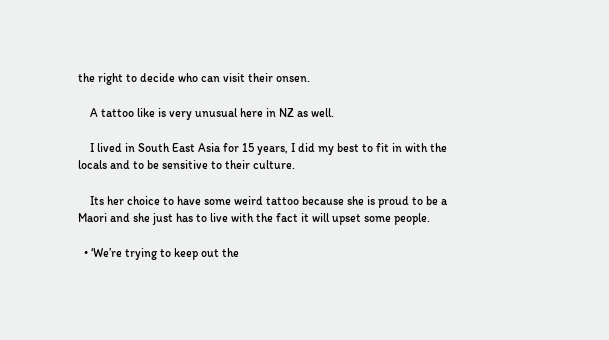the right to decide who can visit their onsen.

    A tattoo like is very unusual here in NZ as well.

    I lived in South East Asia for 15 years, I did my best to fit in with the locals and to be sensitive to their culture.

    Its her choice to have some weird tattoo because she is proud to be a Maori and she just has to live with the fact it will upset some people.

  • ‘We’re trying to keep out the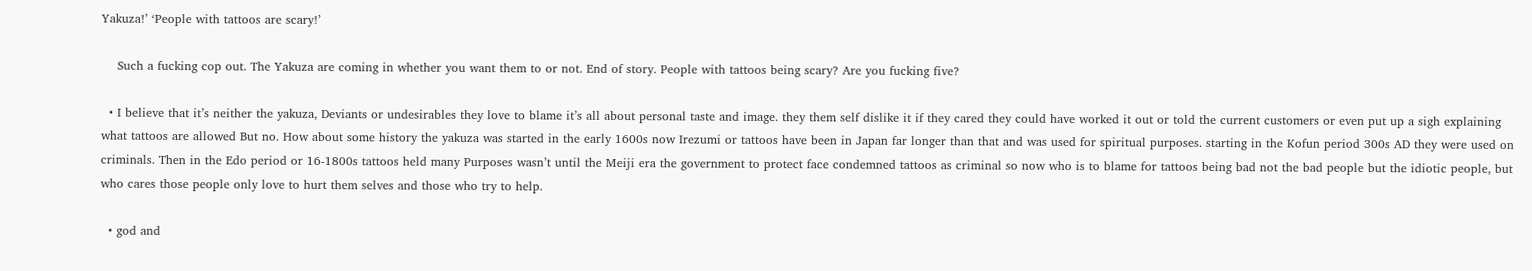Yakuza!’ ‘People with tattoos are scary!’

    Such a fucking cop out. The Yakuza are coming in whether you want them to or not. End of story. People with tattoos being scary? Are you fucking five?

  • I believe that it’s neither the yakuza, Deviants or undesirables they love to blame it’s all about personal taste and image. they them self dislike it if they cared they could have worked it out or told the current customers or even put up a sigh explaining what tattoos are allowed But no. How about some history the yakuza was started in the early 1600s now Irezumi or tattoos have been in Japan far longer than that and was used for spiritual purposes. starting in the Kofun period 300s AD they were used on criminals. Then in the Edo period or 16-1800s tattoos held many Purposes wasn’t until the Meiji era the government to protect face condemned tattoos as criminal so now who is to blame for tattoos being bad not the bad people but the idiotic people, but who cares those people only love to hurt them selves and those who try to help.

  • god and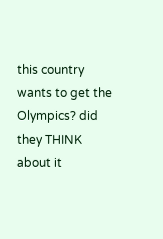this country wants to get the Olympics? did they THINK about it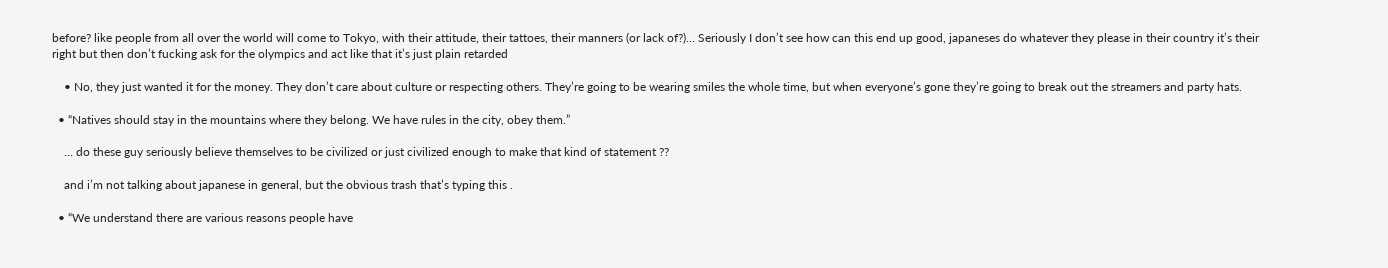before? like people from all over the world will come to Tokyo, with their attitude, their tattoes, their manners (or lack of?)… Seriously I don’t see how can this end up good, japaneses do whatever they please in their country it’s their right but then don’t fucking ask for the olympics and act like that it’s just plain retarded

    • No, they just wanted it for the money. They don’t care about culture or respecting others. They’re going to be wearing smiles the whole time, but when everyone’s gone they’re going to break out the streamers and party hats.

  • “Natives should stay in the mountains where they belong. We have rules in the city, obey them.”

    … do these guy seriously believe themselves to be civilized or just civilized enough to make that kind of statement ??

    and i’m not talking about japanese in general, but the obvious trash that’s typing this .

  • “We understand there are various reasons people have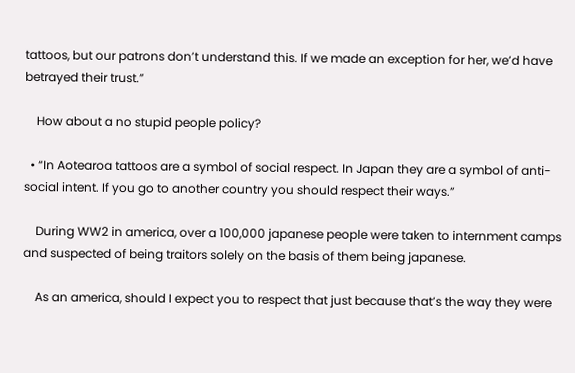tattoos, but our patrons don’t understand this. If we made an exception for her, we’d have betrayed their trust.”

    How about a no stupid people policy?

  • “In Aotearoa tattoos are a symbol of social respect. In Japan they are a symbol of anti-social intent. If you go to another country you should respect their ways.”

    During WW2 in america, over a 100,000 japanese people were taken to internment camps and suspected of being traitors solely on the basis of them being japanese.

    As an america, should I expect you to respect that just because that’s the way they were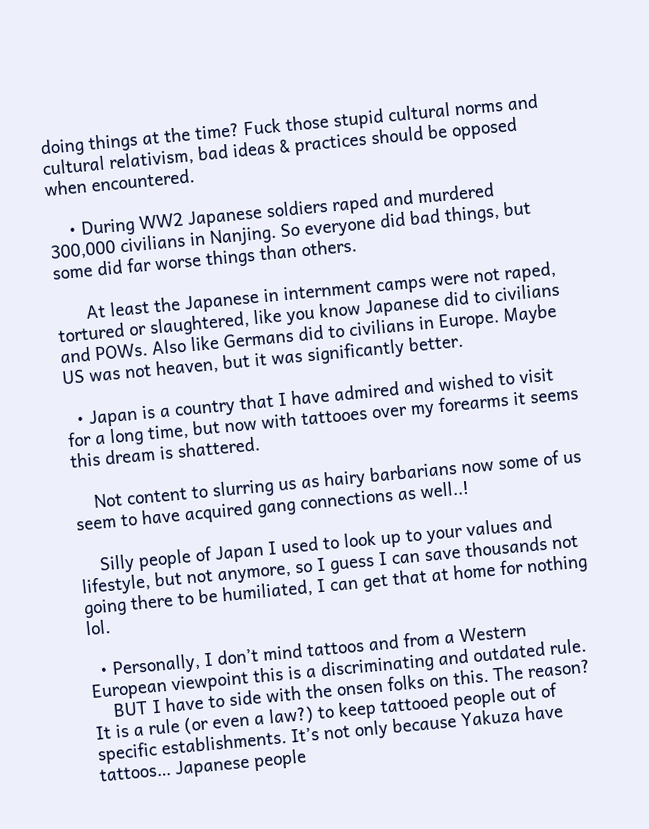doing things at the time? Fuck those stupid cultural norms and cultural relativism, bad ideas & practices should be opposed when encountered.

    • During WW2 Japanese soldiers raped and murdered 300,000 civilians in Nanjing. So everyone did bad things, but some did far worse things than others.

      At least the Japanese in internment camps were not raped, tortured or slaughtered, like you know Japanese did to civilians and POWs. Also like Germans did to civilians in Europe. Maybe US was not heaven, but it was significantly better.

  • Japan is a country that I have admired and wished to visit for a long time, but now with tattooes over my forearms it seems this dream is shattered.

    Not content to slurring us as hairy barbarians now some of us seem to have acquired gang connections as well..!

    Silly people of Japan I used to look up to your values and lifestyle, but not anymore, so I guess I can save thousands not going there to be humiliated, I can get that at home for nothing lol.

  • Personally, I don’t mind tattoos and from a Western European viewpoint this is a discriminating and outdated rule.
    BUT I have to side with the onsen folks on this. The reason? It is a rule (or even a law?) to keep tattooed people out of specific establishments. It’s not only because Yakuza have tattoos… Japanese people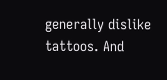generally dislike tattoos. And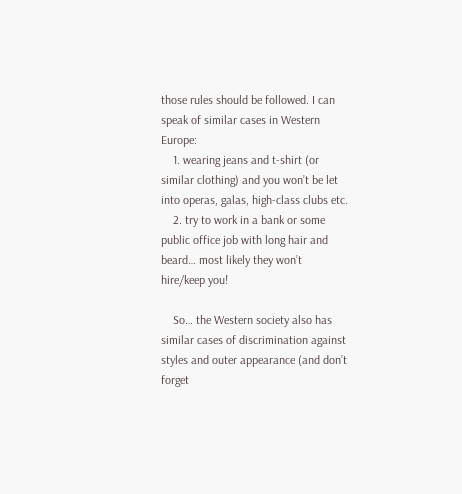those rules should be followed. I can speak of similar cases in Western Europe:
    1. wearing jeans and t-shirt (or similar clothing) and you won’t be let into operas, galas, high-class clubs etc.
    2. try to work in a bank or some public office job with long hair and beard… most likely they won’t hire/keep you!

    So… the Western society also has similar cases of discrimination against styles and outer appearance (and don’t forget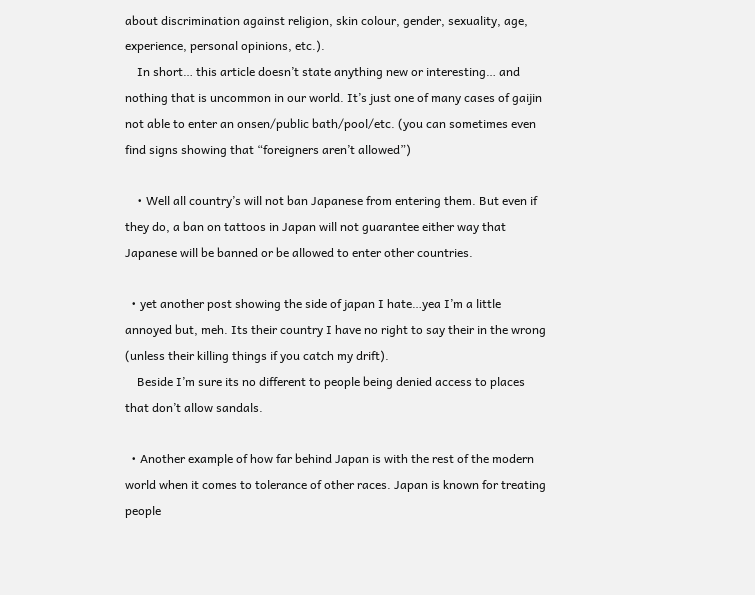about discrimination against religion, skin colour, gender, sexuality, age, experience, personal opinions, etc.).
    In short… this article doesn’t state anything new or interesting… and nothing that is uncommon in our world. It’s just one of many cases of gaijin not able to enter an onsen/public bath/pool/etc. (you can sometimes even find signs showing that “foreigners aren’t allowed”)

    • Well all country’s will not ban Japanese from entering them. But even if they do, a ban on tattoos in Japan will not guarantee either way that Japanese will be banned or be allowed to enter other countries.

  • yet another post showing the side of japan I hate…yea I’m a little annoyed but, meh. Its their country I have no right to say their in the wrong (unless their killing things if you catch my drift).
    Beside I’m sure its no different to people being denied access to places that don’t allow sandals.

  • Another example of how far behind Japan is with the rest of the modern world when it comes to tolerance of other races. Japan is known for treating people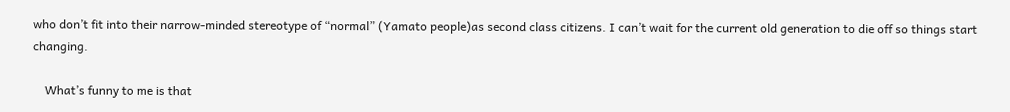who don’t fit into their narrow-minded stereotype of “normal” (Yamato people)as second class citizens. I can’t wait for the current old generation to die off so things start changing.

    What’s funny to me is that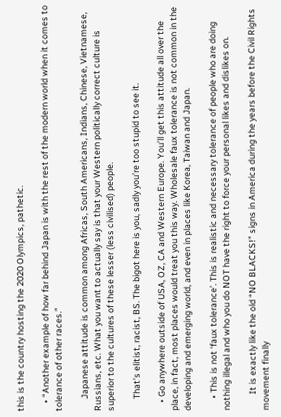this is the country hosting the 2020 Olympics, pathetic.

    • “Another example of how far behind Japan is with the rest of the modern world when it comes to tolerance of other races.”

      Japanese attitude is common among Africas, South Americans, Indians, Chinese, Vietnamese, Russians, etc. What you want to actually say is that your Western politically correct culture is superior to the cultures of these lesser (less civilised) people.

      That’s elitist, racist, BS. The bigot here is you, sadly you’re too stupid to see it.

    • Go anywhere outside of USA, OZ, CA and Western Europe. You’ll get this attitude all over the place, in fact, most places would treat you this way. Wholesale faux tolerance is not common in the developing and emerging world, and even in places like Korea, Taiwan and Japan.

      • This is not ‘faux tolerance’. This is realistic and necessary tolerance of people who are doing nothing illegal and who you do NOT have the right to force your personal likes and dislikes on.

        It is exactly like the old “NO BLACKS!” signs in America during the years before the Civil Rights movement finally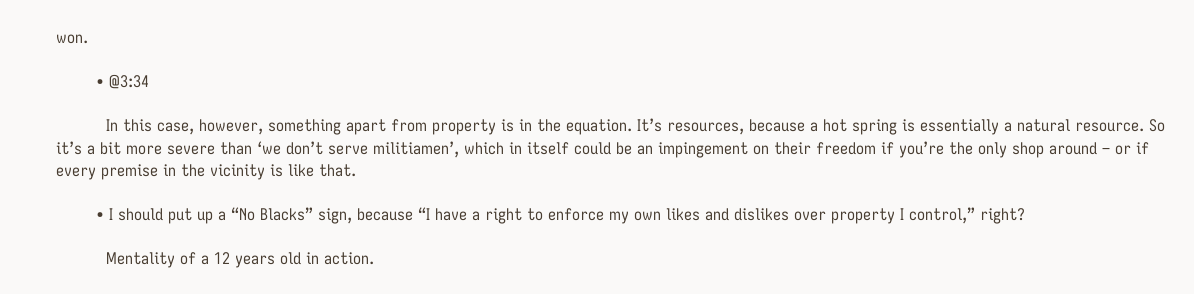won.

        • @3:34

          In this case, however, something apart from property is in the equation. It’s resources, because a hot spring is essentially a natural resource. So it’s a bit more severe than ‘we don’t serve militiamen’, which in itself could be an impingement on their freedom if you’re the only shop around – or if every premise in the vicinity is like that.

        • I should put up a “No Blacks” sign, because “I have a right to enforce my own likes and dislikes over property I control,” right?

          Mentality of a 12 years old in action.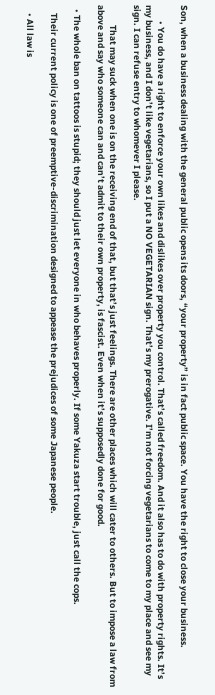Son, when a business dealing with the general public opens its doors, “your property” is in fact public space. You have the right to close your business.

        • You do have a right to enforce your own likes and dislikes over property you control. That’s called freedom. And it also has to do with property rights. It’s my business, and I don’t like vegetarians, so I put a NO VEGETARIAN sign. That’s my prerogative. I’m not forcing vegetarians to come to my place and see my sign. I can refuse entry to whomever I please.

          That may suck when one is on the receiving end of that, but that’s just feelings. There are other places which will cater to others. But to impose a law from above and say who someone can and can’t admit to their own property, is fascist. Even when it’s supposedly done for good.

  • The whole ban on tattoos is stupid; they should just let everyone in who behaves properly. If some Yakuza start trouble, just call the cops.

    Their current policy is one of preemptive-discrimination designed to appease the prejudices of some Japanese people.

    • All law is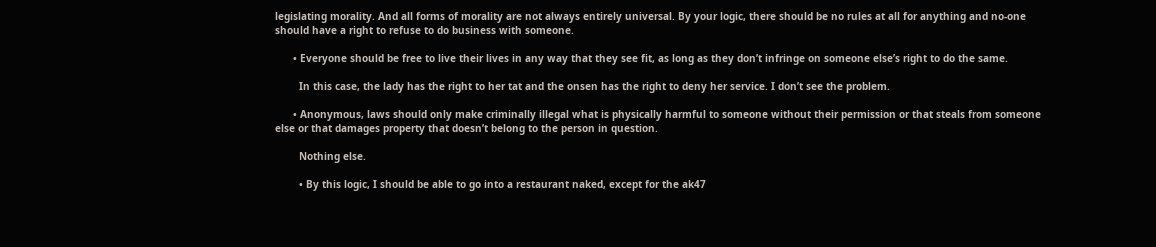legislating morality. And all forms of morality are not always entirely universal. By your logic, there should be no rules at all for anything and no-one should have a right to refuse to do business with someone.

      • Everyone should be free to live their lives in any way that they see fit, as long as they don’t infringe on someone else’s right to do the same.

        In this case, the lady has the right to her tat and the onsen has the right to deny her service. I don’t see the problem.

      • Anonymous, laws should only make criminally illegal what is physically harmful to someone without their permission or that steals from someone else or that damages property that doesn’t belong to the person in question.

        Nothing else.

        • By this logic, I should be able to go into a restaurant naked, except for the ak47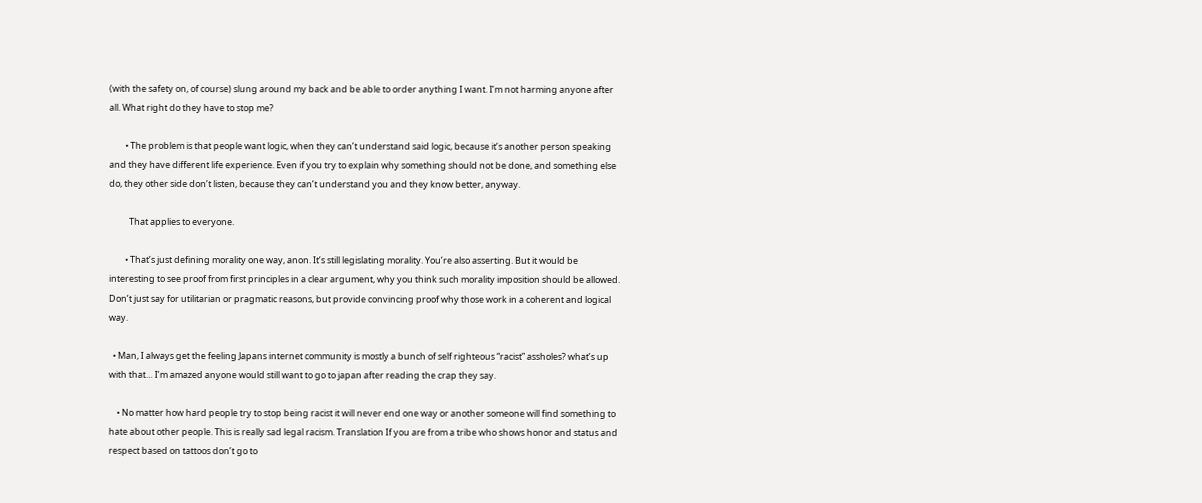(with the safety on, of course) slung around my back and be able to order anything I want. I’m not harming anyone after all. What right do they have to stop me?

        • The problem is that people want logic, when they can’t understand said logic, because it’s another person speaking and they have different life experience. Even if you try to explain why something should not be done, and something else do, they other side don’t listen, because they can’t understand you and they know better, anyway.

          That applies to everyone.

        • That’s just defining morality one way, anon. It’s still legislating morality. You’re also asserting. But it would be interesting to see proof from first principles in a clear argument, why you think such morality imposition should be allowed. Don’t just say for utilitarian or pragmatic reasons, but provide convincing proof why those work in a coherent and logical way.

  • Man, I always get the feeling Japans internet community is mostly a bunch of self righteous “racist” assholes? what’s up with that… I’m amazed anyone would still want to go to japan after reading the crap they say.

    • No matter how hard people try to stop being racist it will never end one way or another someone will find something to hate about other people. This is really sad legal racism. Translation If you are from a tribe who shows honor and status and respect based on tattoos don’t go to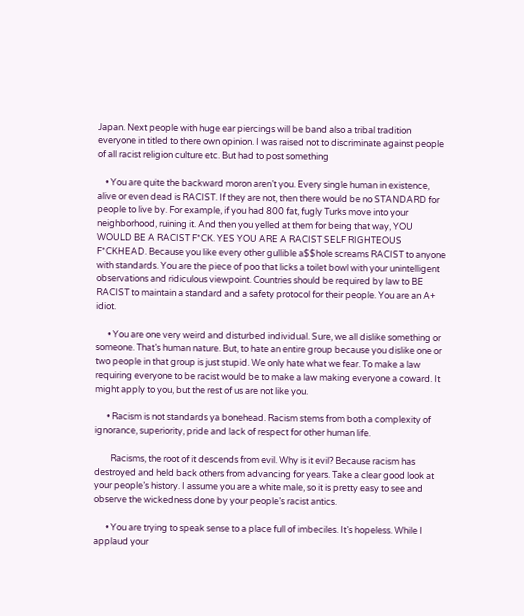Japan. Next people with huge ear piercings will be band also a tribal tradition everyone in titled to there own opinion. I was raised not to discriminate against people of all racist religion culture etc. But had to post something

    • You are quite the backward moron aren’t you. Every single human in existence, alive or even dead is RACIST. If they are not, then there would be no STANDARD for people to live by. For example, if you had 800 fat, fugly Turks move into your neighborhood, ruining it. And then you yelled at them for being that way, YOU WOULD BE A RACIST F*CK. YES YOU ARE A RACIST SELF RIGHTEOUS F*CKHEAD. Because you like every other gullible a$$hole screams RACIST to anyone with standards. You are the piece of poo that licks a toilet bowl with your unintelligent observations and ridiculous viewpoint. Countries should be required by law to BE RACIST to maintain a standard and a safety protocol for their people. You are an A+ idiot.

      • You are one very weird and disturbed individual. Sure, we all dislike something or someone. That’s human nature. But, to hate an entire group because you dislike one or two people in that group is just stupid. We only hate what we fear. To make a law requiring everyone to be racist would be to make a law making everyone a coward. It might apply to you, but the rest of us are not like you.

      • Racism is not standards ya bonehead. Racism stems from both a complexity of ignorance, superiority, pride and lack of respect for other human life.

        Racisms, the root of it descends from evil. Why is it evil? Because racism has destroyed and held back others from advancing for years. Take a clear good look at your people’s history. I assume you are a white male, so it is pretty easy to see and observe the wickedness done by your people’s racist antics.

      • You are trying to speak sense to a place full of imbeciles. It’s hopeless. While I applaud your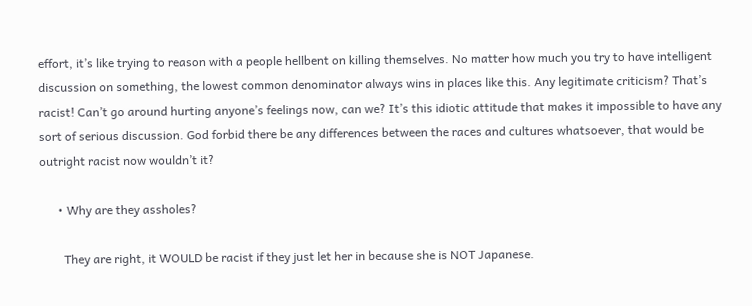effort, it’s like trying to reason with a people hellbent on killing themselves. No matter how much you try to have intelligent discussion on something, the lowest common denominator always wins in places like this. Any legitimate criticism? That’s racist! Can’t go around hurting anyone’s feelings now, can we? It’s this idiotic attitude that makes it impossible to have any sort of serious discussion. God forbid there be any differences between the races and cultures whatsoever, that would be outright racist now wouldn’t it?

      • Why are they assholes?

        They are right, it WOULD be racist if they just let her in because she is NOT Japanese.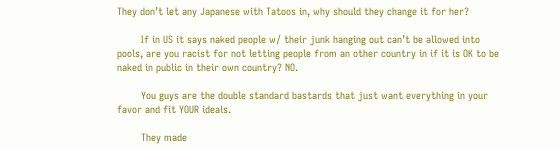They don’t let any Japanese with Tatoos in, why should they change it for her?

        If in US it says naked people w/ their junk hanging out can’t be allowed into pools, are you racist for not letting people from an other country in if it is OK to be naked in public in their own country? NO.

        You guys are the double standard bastards that just want everything in your favor and fit YOUR ideals.

        They made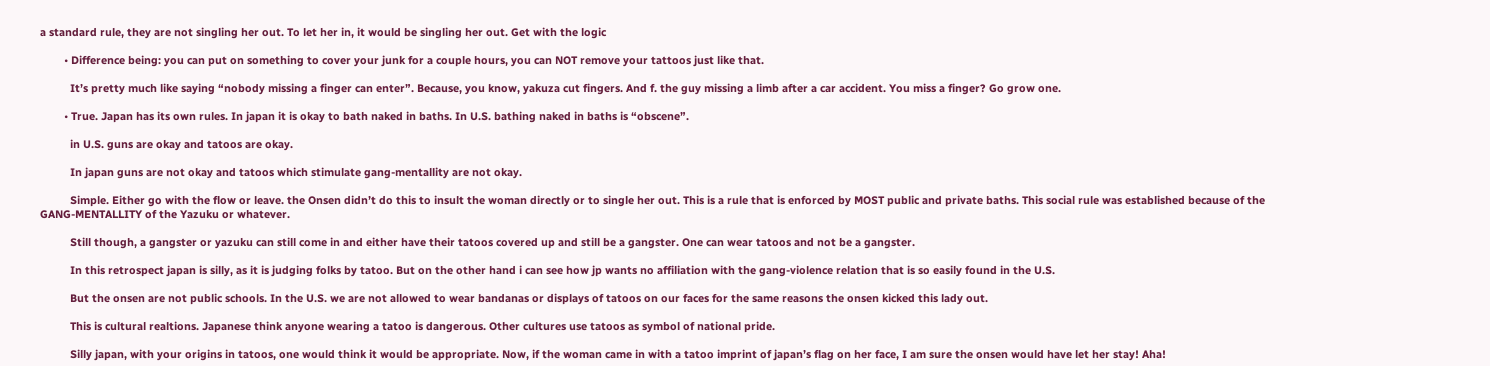a standard rule, they are not singling her out. To let her in, it would be singling her out. Get with the logic

        • Difference being: you can put on something to cover your junk for a couple hours, you can NOT remove your tattoos just like that.

          It’s pretty much like saying “nobody missing a finger can enter”. Because, you know, yakuza cut fingers. And f. the guy missing a limb after a car accident. You miss a finger? Go grow one.

        • True. Japan has its own rules. In japan it is okay to bath naked in baths. In U.S. bathing naked in baths is “obscene”.

          in U.S. guns are okay and tatoos are okay.

          In japan guns are not okay and tatoos which stimulate gang-mentallity are not okay.

          Simple. Either go with the flow or leave. the Onsen didn’t do this to insult the woman directly or to single her out. This is a rule that is enforced by MOST public and private baths. This social rule was established because of the GANG-MENTALLITY of the Yazuku or whatever.

          Still though, a gangster or yazuku can still come in and either have their tatoos covered up and still be a gangster. One can wear tatoos and not be a gangster.

          In this retrospect japan is silly, as it is judging folks by tatoo. But on the other hand i can see how jp wants no affiliation with the gang-violence relation that is so easily found in the U.S.

          But the onsen are not public schools. In the U.S. we are not allowed to wear bandanas or displays of tatoos on our faces for the same reasons the onsen kicked this lady out.

          This is cultural realtions. Japanese think anyone wearing a tatoo is dangerous. Other cultures use tatoos as symbol of national pride.

          Silly japan, with your origins in tatoos, one would think it would be appropriate. Now, if the woman came in with a tatoo imprint of japan’s flag on her face, I am sure the onsen would have let her stay! Aha!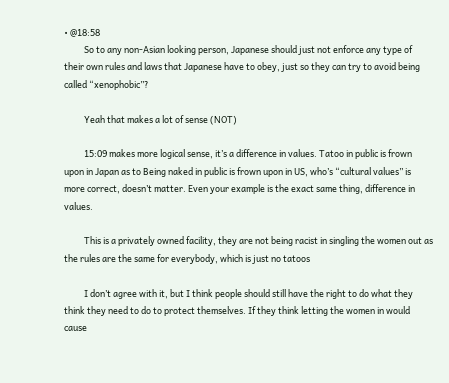• @18:58
          So to any non-Asian looking person, Japanese should just not enforce any type of their own rules and laws that Japanese have to obey, just so they can try to avoid being called “xenophobic”?

          Yeah that makes a lot of sense (NOT)

          15:09 makes more logical sense, it’s a difference in values. Tatoo in public is frown upon in Japan as to Being naked in public is frown upon in US, who’s “cultural values” is more correct, doesn’t matter. Even your example is the exact same thing, difference in values.

          This is a privately owned facility, they are not being racist in singling the women out as the rules are the same for everybody, which is just no tatoos

          I don’t agree with it, but I think people should still have the right to do what they think they need to do to protect themselves. If they think letting the women in would cause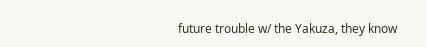future trouble w/ the Yakuza, they know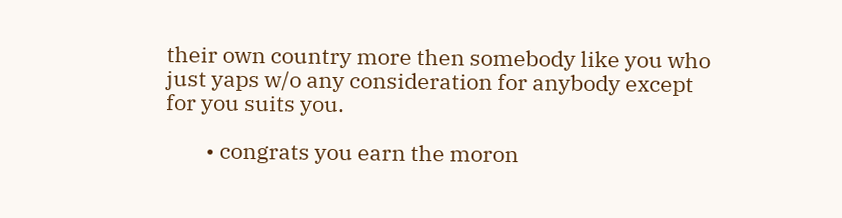their own country more then somebody like you who just yaps w/o any consideration for anybody except for you suits you.

        • congrats you earn the moron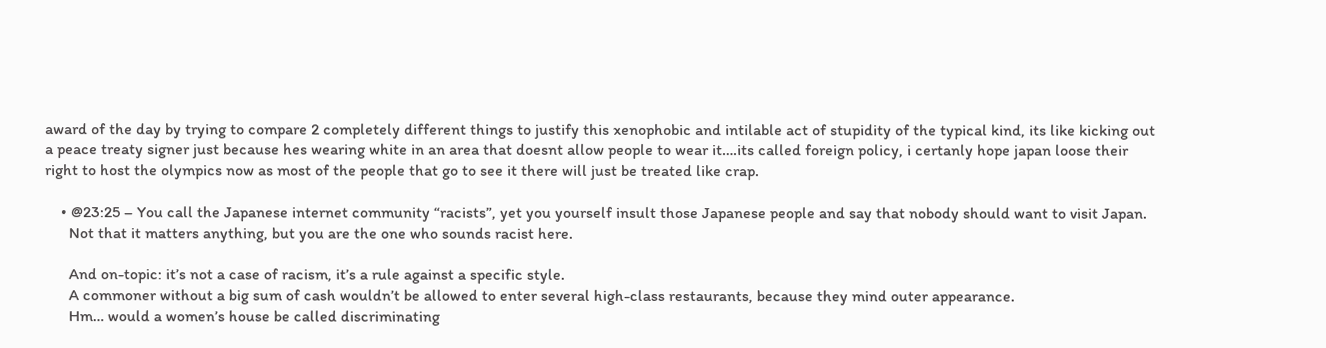award of the day by trying to compare 2 completely different things to justify this xenophobic and intilable act of stupidity of the typical kind, its like kicking out a peace treaty signer just because hes wearing white in an area that doesnt allow people to wear it….its called foreign policy, i certanly hope japan loose their right to host the olympics now as most of the people that go to see it there will just be treated like crap.

    • @23:25 – You call the Japanese internet community “racists”, yet you yourself insult those Japanese people and say that nobody should want to visit Japan.
      Not that it matters anything, but you are the one who sounds racist here.

      And on-topic: it’s not a case of racism, it’s a rule against a specific style.
      A commoner without a big sum of cash wouldn’t be allowed to enter several high-class restaurants, because they mind outer appearance.
      Hm… would a women’s house be called discriminating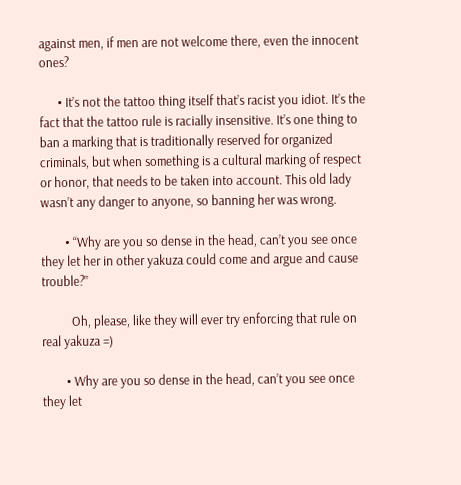against men, if men are not welcome there, even the innocent ones?

      • It’s not the tattoo thing itself that’s racist you idiot. It’s the fact that the tattoo rule is racially insensitive. It’s one thing to ban a marking that is traditionally reserved for organized criminals, but when something is a cultural marking of respect or honor, that needs to be taken into account. This old lady wasn’t any danger to anyone, so banning her was wrong.

        • “Why are you so dense in the head, can’t you see once they let her in other yakuza could come and argue and cause trouble?”

          Oh, please, like they will ever try enforcing that rule on real yakuza =)

        • Why are you so dense in the head, can’t you see once they let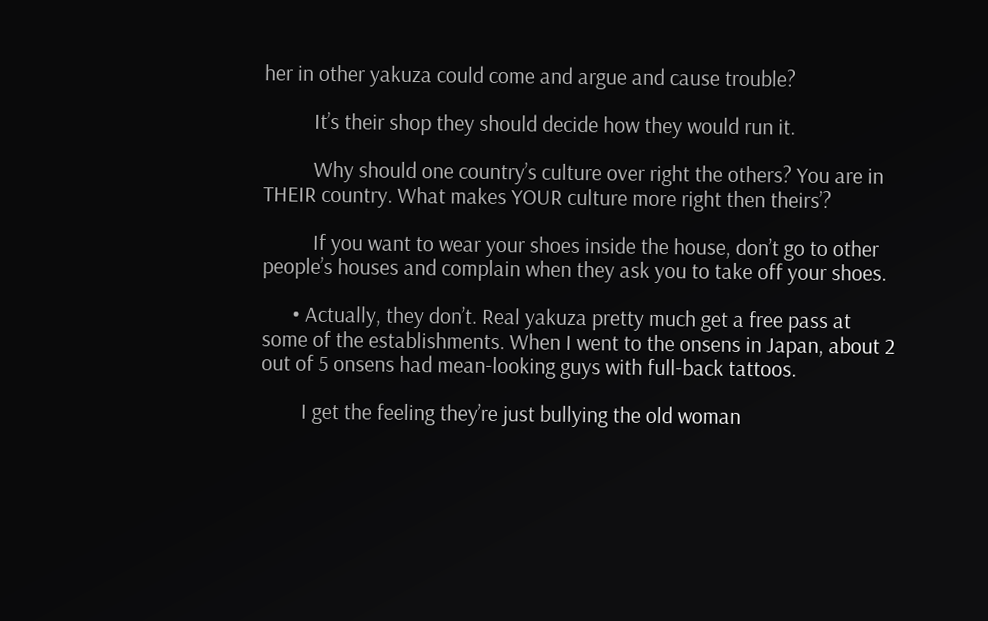her in other yakuza could come and argue and cause trouble?

          It’s their shop they should decide how they would run it.

          Why should one country’s culture over right the others? You are in THEIR country. What makes YOUR culture more right then theirs’?

          If you want to wear your shoes inside the house, don’t go to other people’s houses and complain when they ask you to take off your shoes.

      • Actually, they don’t. Real yakuza pretty much get a free pass at some of the establishments. When I went to the onsens in Japan, about 2 out of 5 onsens had mean-looking guys with full-back tattoos.

        I get the feeling they’re just bullying the old woman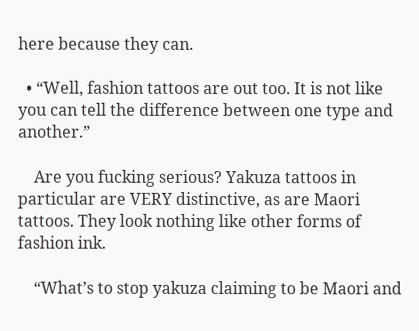here because they can.

  • “Well, fashion tattoos are out too. It is not like you can tell the difference between one type and another.”

    Are you fucking serious? Yakuza tattoos in particular are VERY distinctive, as are Maori tattoos. They look nothing like other forms of fashion ink.

    “What’s to stop yakuza claiming to be Maori and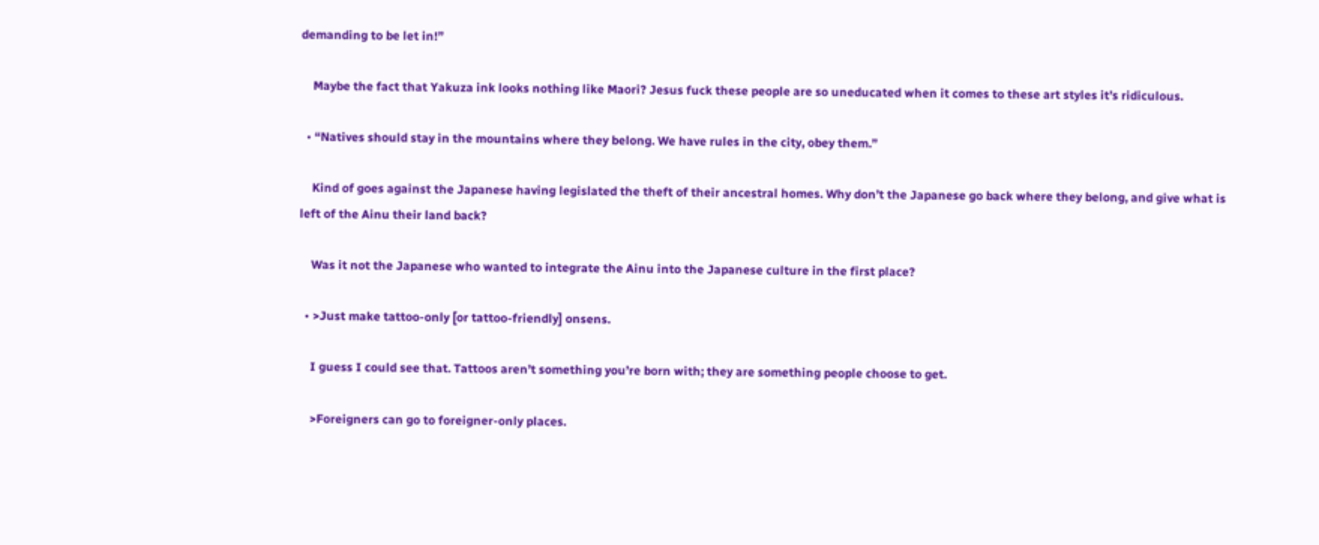demanding to be let in!”

    Maybe the fact that Yakuza ink looks nothing like Maori? Jesus fuck these people are so uneducated when it comes to these art styles it’s ridiculous.

  • “Natives should stay in the mountains where they belong. We have rules in the city, obey them.”

    Kind of goes against the Japanese having legislated the theft of their ancestral homes. Why don’t the Japanese go back where they belong, and give what is left of the Ainu their land back?

    Was it not the Japanese who wanted to integrate the Ainu into the Japanese culture in the first place?

  • >Just make tattoo-only [or tattoo-friendly] onsens.

    I guess I could see that. Tattoos aren’t something you’re born with; they are something people choose to get.

    >Foreigners can go to foreigner-only places.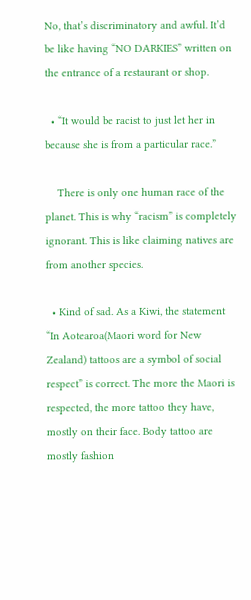No, that’s discriminatory and awful. It’d be like having “NO DARKIES” written on the entrance of a restaurant or shop.

  • “It would be racist to just let her in because she is from a particular race.”

    There is only one human race of the planet. This is why “racism” is completely ignorant. This is like claiming natives are from another species.

  • Kind of sad. As a Kiwi, the statement “In Aotearoa(Maori word for New Zealand) tattoos are a symbol of social respect” is correct. The more the Maori is respected, the more tattoo they have, mostly on their face. Body tattoo are mostly fashion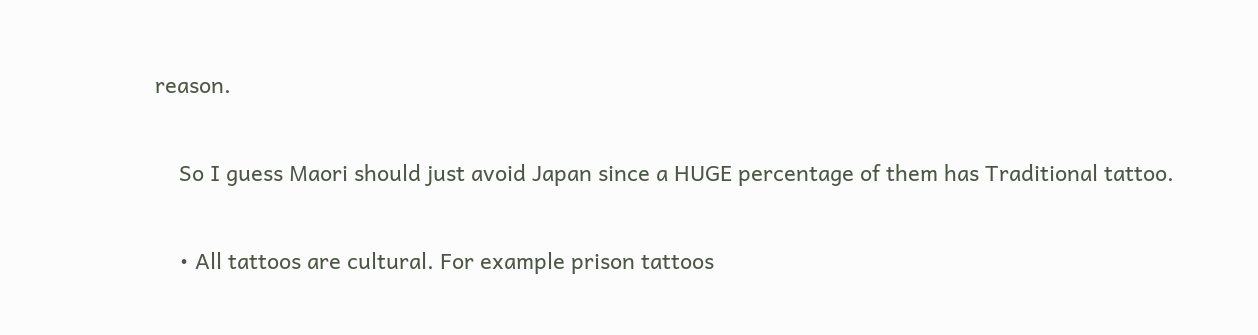reason.

    So I guess Maori should just avoid Japan since a HUGE percentage of them has Traditional tattoo.

    • All tattoos are cultural. For example prison tattoos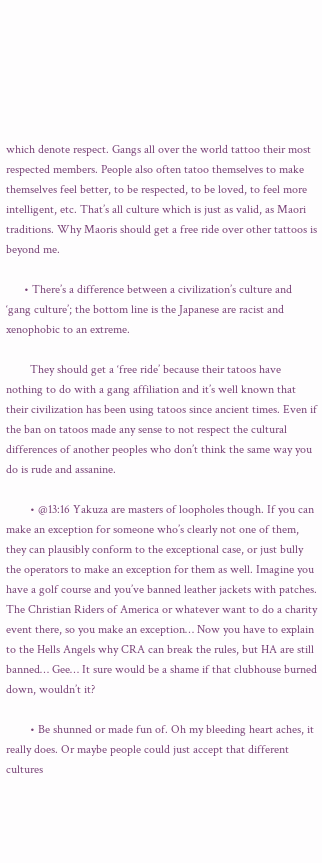which denote respect. Gangs all over the world tattoo their most respected members. People also often tatoo themselves to make themselves feel better, to be respected, to be loved, to feel more intelligent, etc. That’s all culture which is just as valid, as Maori traditions. Why Maoris should get a free ride over other tattoos is beyond me.

      • There’s a difference between a civilization’s culture and ‘gang culture’; the bottom line is the Japanese are racist and xenophobic to an extreme.

        They should get a ‘free ride’ because their tatoos have nothing to do with a gang affiliation and it’s well known that their civilization has been using tatoos since ancient times. Even if the ban on tatoos made any sense to not respect the cultural differences of another peoples who don’t think the same way you do is rude and assanine.

        • @13:16 Yakuza are masters of loopholes though. If you can make an exception for someone who’s clearly not one of them, they can plausibly conform to the exceptional case, or just bully the operators to make an exception for them as well. Imagine you have a golf course and you’ve banned leather jackets with patches. The Christian Riders of America or whatever want to do a charity event there, so you make an exception… Now you have to explain to the Hells Angels why CRA can break the rules, but HA are still banned… Gee… It sure would be a shame if that clubhouse burned down, wouldn’t it?

        • Be shunned or made fun of. Oh my bleeding heart aches, it really does. Or maybe people could just accept that different cultures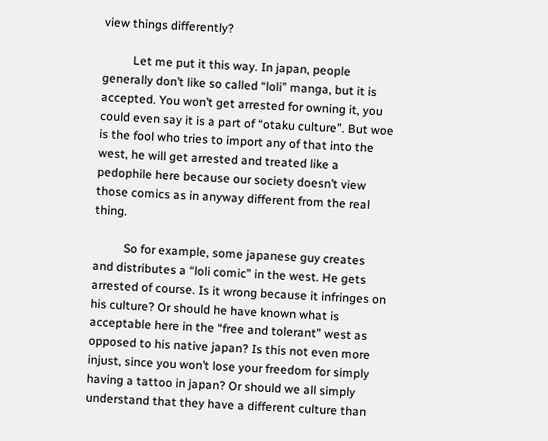view things differently?

          Let me put it this way. In japan, people generally don’t like so called “loli” manga, but it is accepted. You won’t get arrested for owning it, you could even say it is a part of “otaku culture”. But woe is the fool who tries to import any of that into the west, he will get arrested and treated like a pedophile here because our society doesn’t view those comics as in anyway different from the real thing.

          So for example, some japanese guy creates and distributes a “loli comic” in the west. He gets arrested of course. Is it wrong because it infringes on his culture? Or should he have known what is acceptable here in the “free and tolerant” west as opposed to his native japan? Is this not even more injust, since you won’t lose your freedom for simply having a tattoo in japan? Or should we all simply understand that they have a different culture than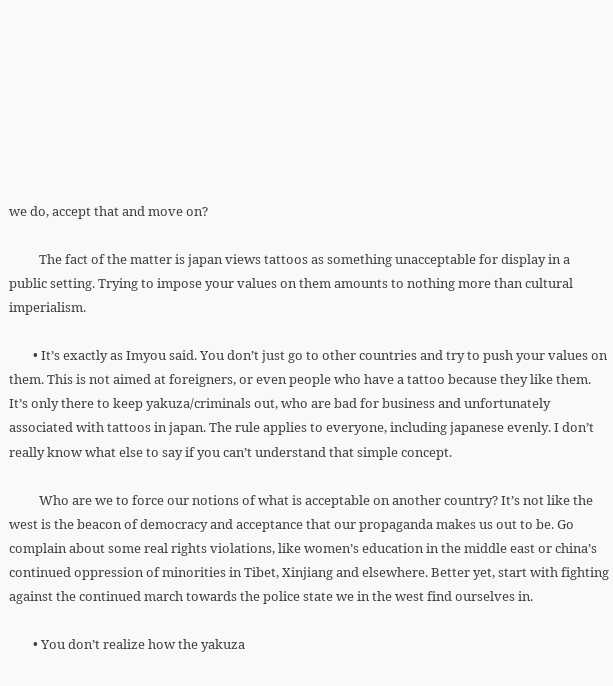we do, accept that and move on?

          The fact of the matter is japan views tattoos as something unacceptable for display in a public setting. Trying to impose your values on them amounts to nothing more than cultural imperialism.

        • It’s exactly as Imyou said. You don’t just go to other countries and try to push your values on them. This is not aimed at foreigners, or even people who have a tattoo because they like them. It’s only there to keep yakuza/criminals out, who are bad for business and unfortunately associated with tattoos in japan. The rule applies to everyone, including japanese evenly. I don’t really know what else to say if you can’t understand that simple concept.

          Who are we to force our notions of what is acceptable on another country? It’s not like the west is the beacon of democracy and acceptance that our propaganda makes us out to be. Go complain about some real rights violations, like women’s education in the middle east or china’s continued oppression of minorities in Tibet, Xinjiang and elsewhere. Better yet, start with fighting against the continued march towards the police state we in the west find ourselves in.

        • You don’t realize how the yakuza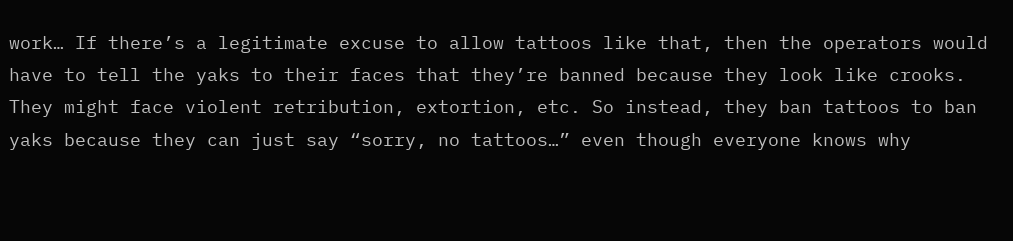work… If there’s a legitimate excuse to allow tattoos like that, then the operators would have to tell the yaks to their faces that they’re banned because they look like crooks. They might face violent retribution, extortion, etc. So instead, they ban tattoos to ban yaks because they can just say “sorry, no tattoos…” even though everyone knows why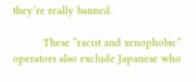they’re really banned.

          These “racist and xenophobic” operators also exclude Japanese who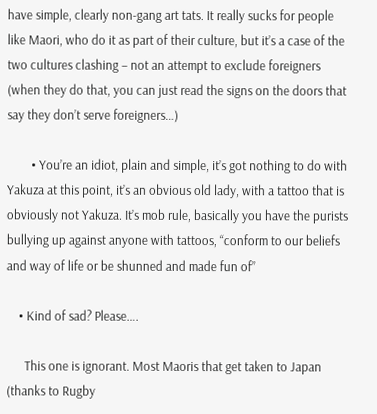have simple, clearly non-gang art tats. It really sucks for people like Maori, who do it as part of their culture, but it’s a case of the two cultures clashing – not an attempt to exclude foreigners (when they do that, you can just read the signs on the doors that say they don’t serve foreigners…)

        • You’re an idiot, plain and simple, it’s got nothing to do with Yakuza at this point, it’s an obvious old lady, with a tattoo that is obviously not Yakuza. It’s mob rule, basically you have the purists bullying up against anyone with tattoos, “conform to our beliefs and way of life or be shunned and made fun of”

    • Kind of sad? Please….

      This one is ignorant. Most Maoris that get taken to Japan (thanks to Rugby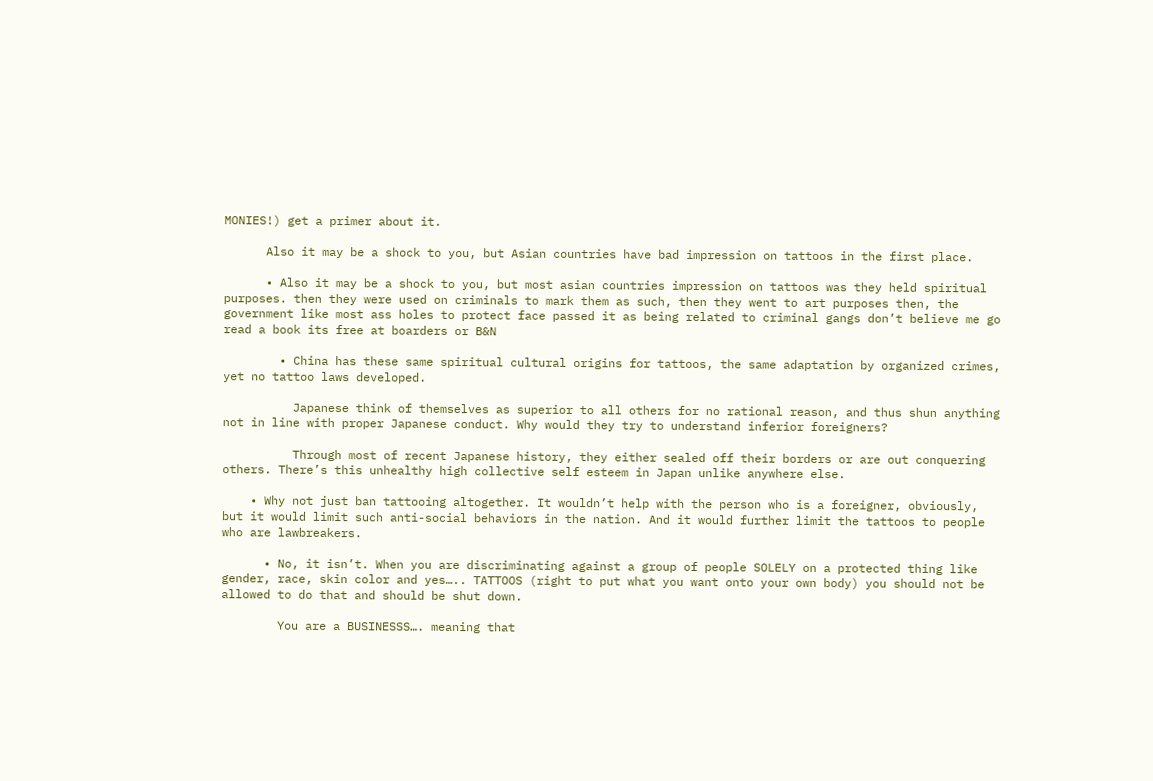MONIES!) get a primer about it.

      Also it may be a shock to you, but Asian countries have bad impression on tattoos in the first place.

      • Also it may be a shock to you, but most asian countries impression on tattoos was they held spiritual purposes. then they were used on criminals to mark them as such, then they went to art purposes then, the government like most ass holes to protect face passed it as being related to criminal gangs don’t believe me go read a book its free at boarders or B&N

        • China has these same spiritual cultural origins for tattoos, the same adaptation by organized crimes, yet no tattoo laws developed.

          Japanese think of themselves as superior to all others for no rational reason, and thus shun anything not in line with proper Japanese conduct. Why would they try to understand inferior foreigners?

          Through most of recent Japanese history, they either sealed off their borders or are out conquering others. There’s this unhealthy high collective self esteem in Japan unlike anywhere else.

    • Why not just ban tattooing altogether. It wouldn’t help with the person who is a foreigner, obviously, but it would limit such anti-social behaviors in the nation. And it would further limit the tattoos to people who are lawbreakers.

      • No, it isn’t. When you are discriminating against a group of people SOLELY on a protected thing like gender, race, skin color and yes….. TATTOOS (right to put what you want onto your own body) you should not be allowed to do that and should be shut down.

        You are a BUSINESSS…. meaning that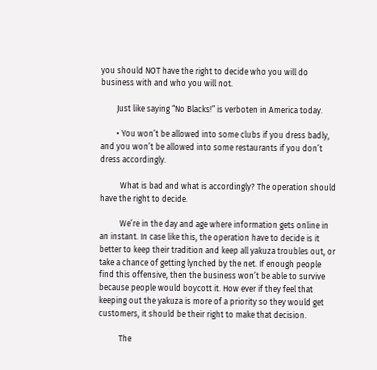you should NOT have the right to decide who you will do business with and who you will not.

        Just like saying “No Blacks!” is verboten in America today.

        • You won’t be allowed into some clubs if you dress badly, and you won’t be allowed into some restaurants if you don’t dress accordingly.

          What is bad and what is accordingly? The operation should have the right to decide.

          We’re in the day and age where information gets online in an instant. In case like this, the operation have to decide is it better to keep their tradition and keep all yakuza troubles out, or take a chance of getting lynched by the net. If enough people find this offensive, then the business won’t be able to survive because people would boycott it. How ever if they feel that keeping out the yakuza is more of a priority so they would get customers, it should be their right to make that decision.

          The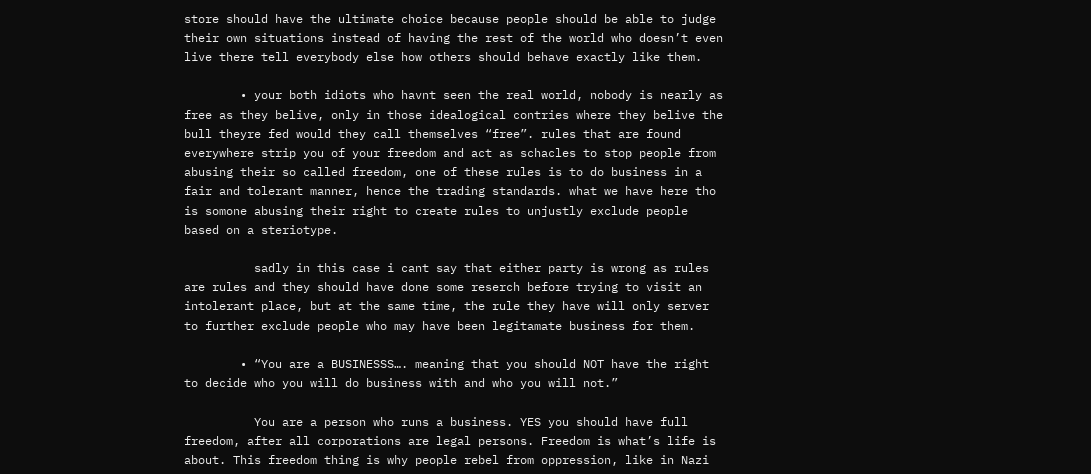store should have the ultimate choice because people should be able to judge their own situations instead of having the rest of the world who doesn’t even live there tell everybody else how others should behave exactly like them.

        • your both idiots who havnt seen the real world, nobody is nearly as free as they belive, only in those idealogical contries where they belive the bull theyre fed would they call themselves “free”. rules that are found everywhere strip you of your freedom and act as schacles to stop people from abusing their so called freedom, one of these rules is to do business in a fair and tolerant manner, hence the trading standards. what we have here tho is somone abusing their right to create rules to unjustly exclude people based on a steriotype.

          sadly in this case i cant say that either party is wrong as rules are rules and they should have done some reserch before trying to visit an intolerant place, but at the same time, the rule they have will only server to further exclude people who may have been legitamate business for them.

        • “You are a BUSINESSS…. meaning that you should NOT have the right to decide who you will do business with and who you will not.”

          You are a person who runs a business. YES you should have full freedom, after all corporations are legal persons. Freedom is what’s life is about. This freedom thing is why people rebel from oppression, like in Nazi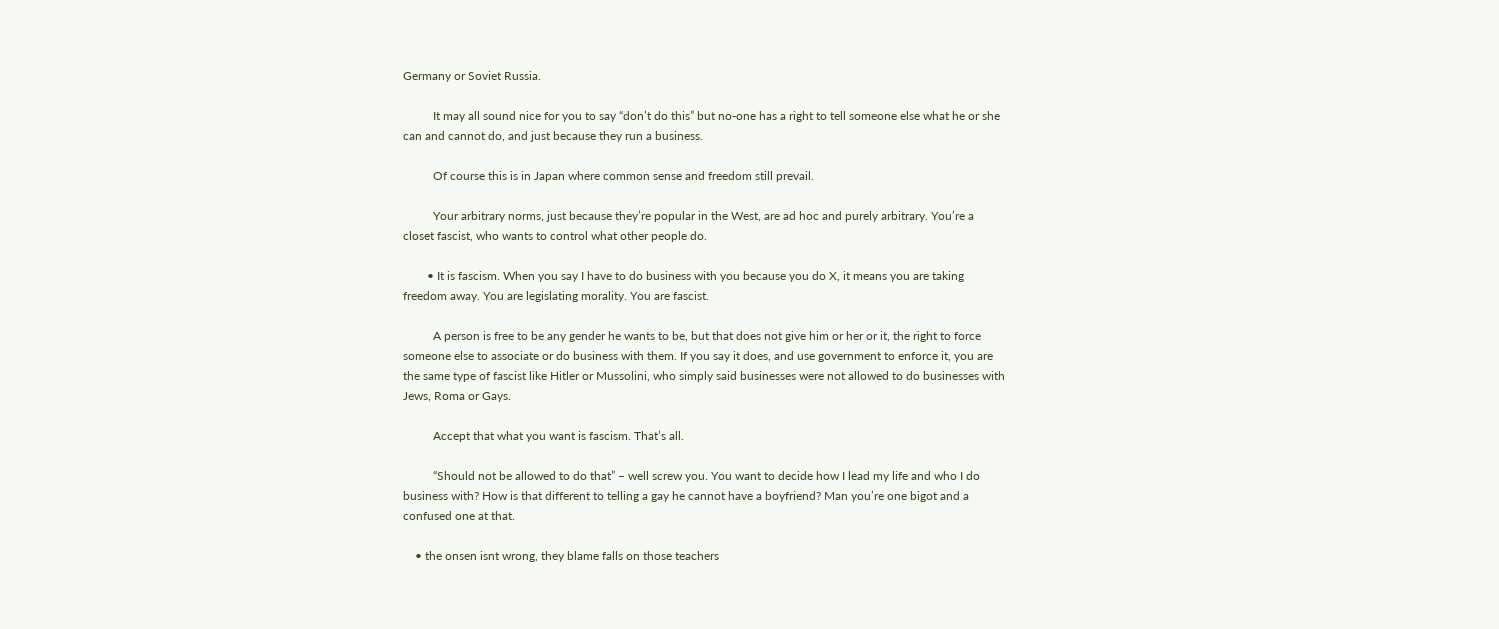Germany or Soviet Russia.

          It may all sound nice for you to say “don’t do this” but no-one has a right to tell someone else what he or she can and cannot do, and just because they run a business.

          Of course this is in Japan where common sense and freedom still prevail.

          Your arbitrary norms, just because they’re popular in the West, are ad hoc and purely arbitrary. You’re a closet fascist, who wants to control what other people do.

        • It is fascism. When you say I have to do business with you because you do X, it means you are taking freedom away. You are legislating morality. You are fascist.

          A person is free to be any gender he wants to be, but that does not give him or her or it, the right to force someone else to associate or do business with them. If you say it does, and use government to enforce it, you are the same type of fascist like Hitler or Mussolini, who simply said businesses were not allowed to do businesses with Jews, Roma or Gays.

          Accept that what you want is fascism. That’s all.

          “Should not be allowed to do that” – well screw you. You want to decide how I lead my life and who I do business with? How is that different to telling a gay he cannot have a boyfriend? Man you’re one bigot and a confused one at that.

    • the onsen isnt wrong, they blame falls on those teachers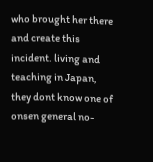who brought her there and create this incident. living and teaching in Japan, they dont know one of onsen general no-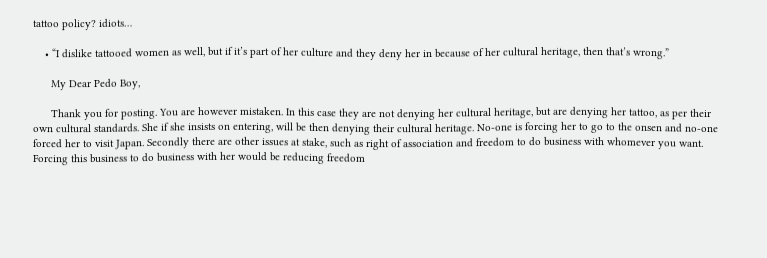tattoo policy? idiots…

    • “I dislike tattooed women as well, but if it’s part of her culture and they deny her in because of her cultural heritage, then that’s wrong.”

      My Dear Pedo Boy,

      Thank you for posting. You are however mistaken. In this case they are not denying her cultural heritage, but are denying her tattoo, as per their own cultural standards. She if she insists on entering, will be then denying their cultural heritage. No-one is forcing her to go to the onsen and no-one forced her to visit Japan. Secondly there are other issues at stake, such as right of association and freedom to do business with whomever you want. Forcing this business to do business with her would be reducing freedom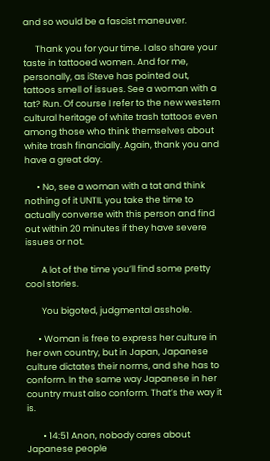and so would be a fascist maneuver.

      Thank you for your time. I also share your taste in tattooed women. And for me, personally, as iSteve has pointed out, tattoos smell of issues. See a woman with a tat? Run. Of course I refer to the new western cultural heritage of white trash tattoos even among those who think themselves about white trash financially. Again, thank you and have a great day.

      • No, see a woman with a tat and think nothing of it UNTIL you take the time to actually converse with this person and find out within 20 minutes if they have severe issues or not.

        A lot of the time you’ll find some pretty cool stories.

        You bigoted, judgmental asshole.

      • Woman is free to express her culture in her own country, but in Japan, Japanese culture dictates their norms, and she has to conform. In the same way Japanese in her country must also conform. That’s the way it is.

        • 14:51 Anon, nobody cares about Japanese people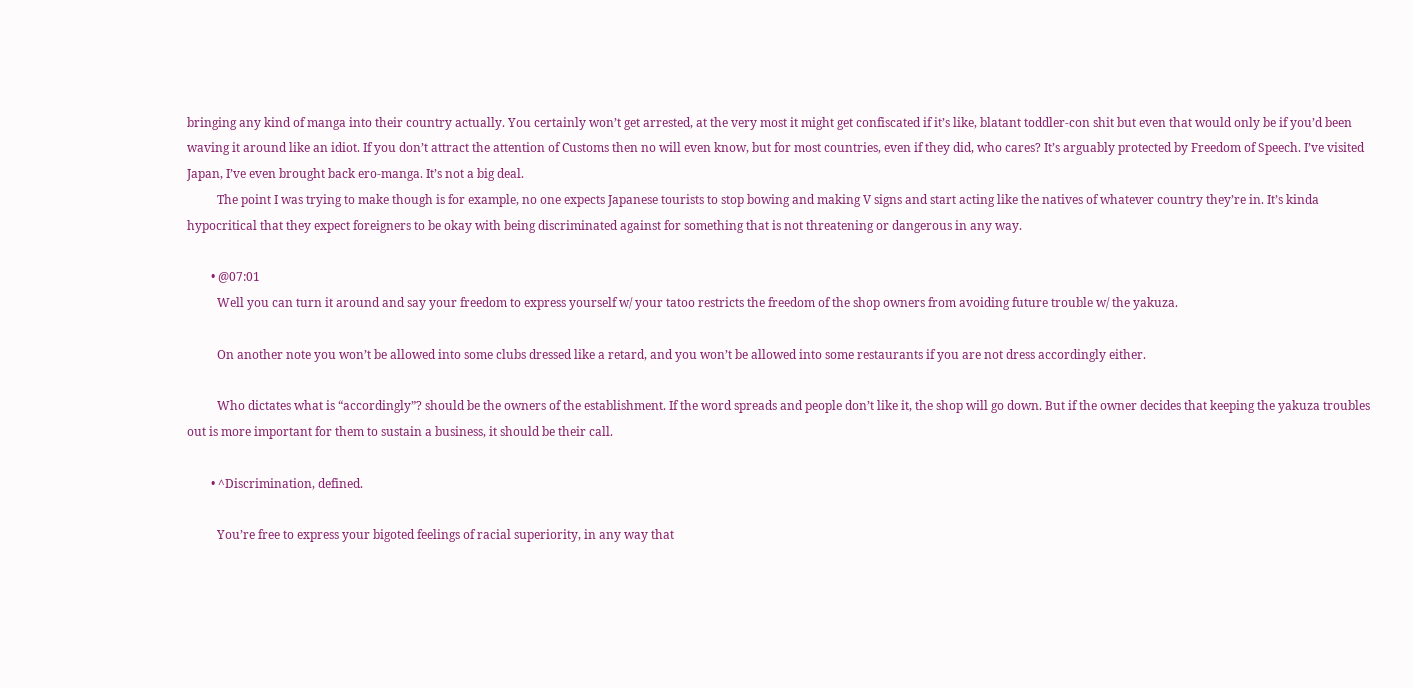bringing any kind of manga into their country actually. You certainly won’t get arrested, at the very most it might get confiscated if it’s like, blatant toddler-con shit but even that would only be if you’d been waving it around like an idiot. If you don’t attract the attention of Customs then no will even know, but for most countries, even if they did, who cares? It’s arguably protected by Freedom of Speech. I’ve visited Japan, I’ve even brought back ero-manga. It’s not a big deal.
          The point I was trying to make though is for example, no one expects Japanese tourists to stop bowing and making V signs and start acting like the natives of whatever country they’re in. It’s kinda hypocritical that they expect foreigners to be okay with being discriminated against for something that is not threatening or dangerous in any way.

        • @07:01
          Well you can turn it around and say your freedom to express yourself w/ your tatoo restricts the freedom of the shop owners from avoiding future trouble w/ the yakuza.

          On another note you won’t be allowed into some clubs dressed like a retard, and you won’t be allowed into some restaurants if you are not dress accordingly either.

          Who dictates what is “accordingly”? should be the owners of the establishment. If the word spreads and people don’t like it, the shop will go down. But if the owner decides that keeping the yakuza troubles out is more important for them to sustain a business, it should be their call.

        • ^Discrimination, defined.

          You’re free to express your bigoted feelings of racial superiority, in any way that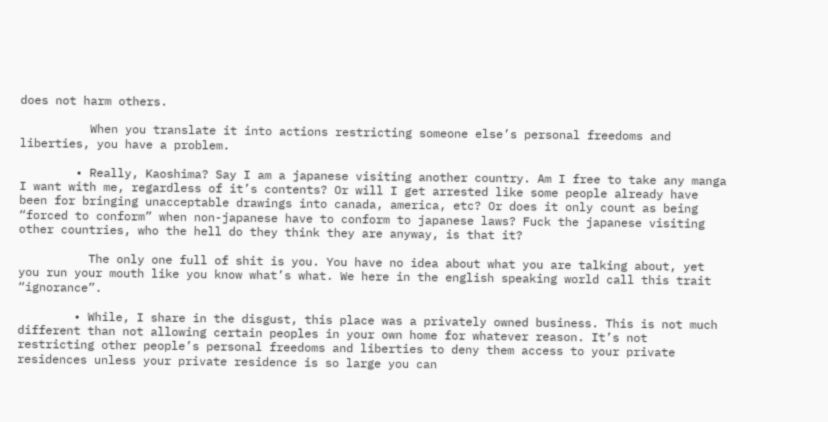does not harm others.

          When you translate it into actions restricting someone else’s personal freedoms and liberties, you have a problem.

        • Really, Kaoshima? Say I am a japanese visiting another country. Am I free to take any manga I want with me, regardless of it’s contents? Or will I get arrested like some people already have been for bringing unacceptable drawings into canada, america, etc? Or does it only count as being “forced to conform” when non-japanese have to conform to japanese laws? Fuck the japanese visiting other countries, who the hell do they think they are anyway, is that it?

          The only one full of shit is you. You have no idea about what you are talking about, yet you run your mouth like you know what’s what. We here in the english speaking world call this trait “ignorance”.

        • While, I share in the disgust, this place was a privately owned business. This is not much different than not allowing certain peoples in your own home for whatever reason. It’s not restricting other people’s personal freedoms and liberties to deny them access to your private residences unless your private residence is so large you can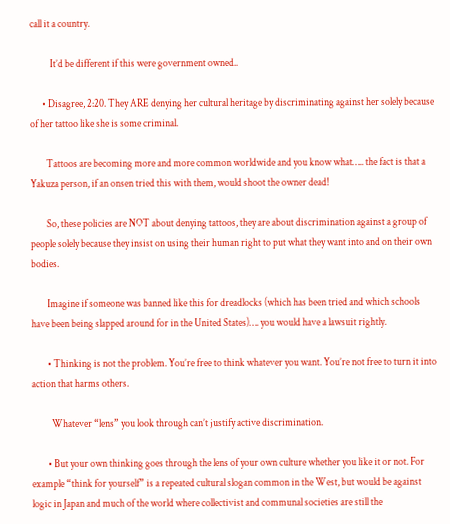call it a country.

          It’d be different if this were government owned..

      • Disagree, 2:20. They ARE denying her cultural heritage by discriminating against her solely because of her tattoo like she is some criminal.

        Tattoos are becoming more and more common worldwide and you know what….. the fact is that a Yakuza person, if an onsen tried this with them, would shoot the owner dead!

        So, these policies are NOT about denying tattoos, they are about discrimination against a group of people solely because they insist on using their human right to put what they want into and on their own bodies.

        Imagine if someone was banned like this for dreadlocks (which has been tried and which schools have been being slapped around for in the United States)…. you would have a lawsuit rightly.

        • Thinking is not the problem. You’re free to think whatever you want. You’re not free to turn it into action that harms others.

          Whatever “lens” you look through can’t justify active discrimination.

        • But your own thinking goes through the lens of your own culture whether you like it or not. For example “think for yourself” is a repeated cultural slogan common in the West, but would be against logic in Japan and much of the world where collectivist and communal societies are still the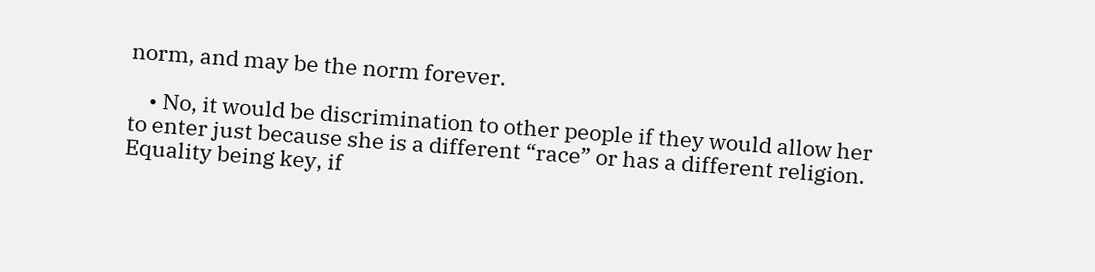norm, and may be the norm forever.

    • No, it would be discrimination to other people if they would allow her to enter just because she is a different “race” or has a different religion. Equality being key, if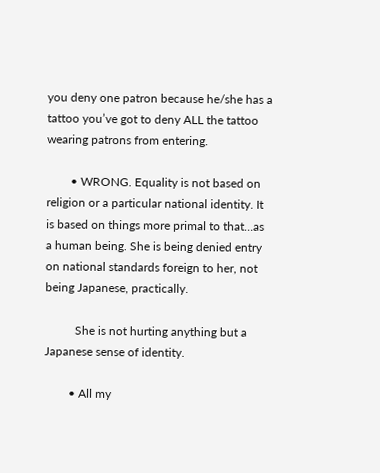you deny one patron because he/she has a tattoo you’ve got to deny ALL the tattoo wearing patrons from entering.

        • WRONG. Equality is not based on religion or a particular national identity. It is based on things more primal to that…as a human being. She is being denied entry on national standards foreign to her, not being Japanese, practically.

          She is not hurting anything but a Japanese sense of identity.

        • All my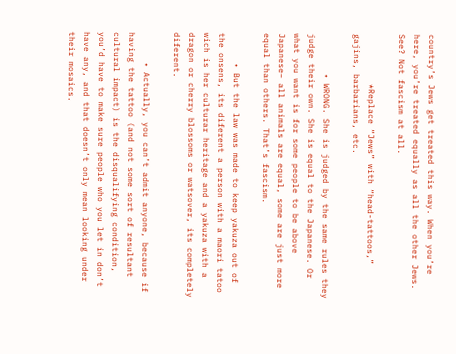country’s Jews get treated this way. When you’re here, you’re treated equally as all the other Jews. See? Not fascism at all.

          *Replace “Jews” with “head-tattoos,” gajins, barbarians, etc.

        • WRONG. She is judged by the same rules they judge their own. She is equal to the Japanese. Or what you want is for some people to be above Japanese– all animals are equal, some are just more equal than others. That’s fascism.

      • But the law was made to keep yakuza out of the onsens, its diferent a person with a maori tatoo wich is her culturar heritage and a yakuza with a dragon or cherry blossoms or watsover, its completely diferent.

      • Actually, you can’t admit anyone, because if having the tattoo (and not some sort of resultant cultural impact) is the disqualifying condition, you’d have to make sure people who you let in don’t have any, and that doesn’t only mean looking under their mosaics.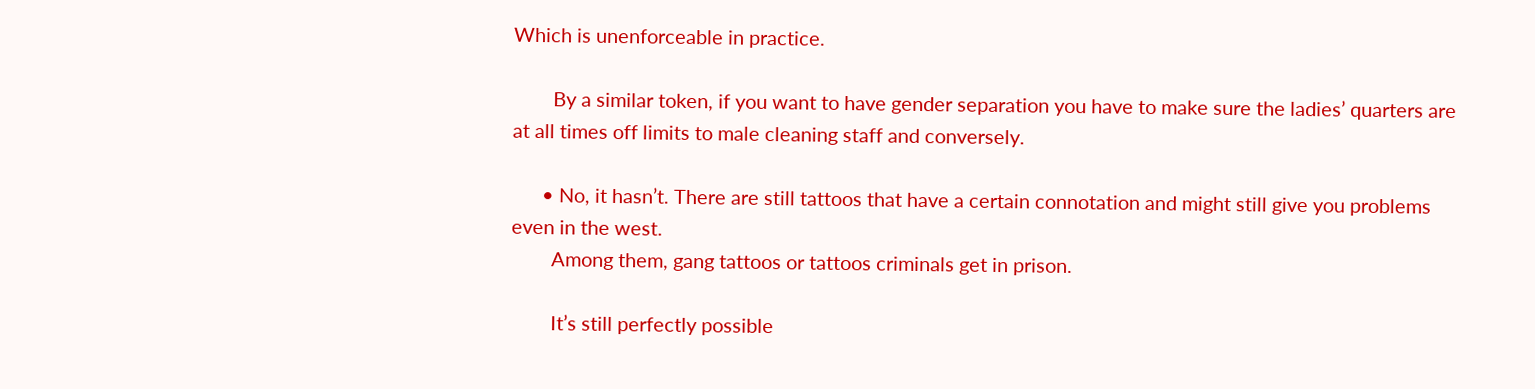Which is unenforceable in practice.

        By a similar token, if you want to have gender separation you have to make sure the ladies’ quarters are at all times off limits to male cleaning staff and conversely.

      • No, it hasn’t. There are still tattoos that have a certain connotation and might still give you problems even in the west.
        Among them, gang tattoos or tattoos criminals get in prison.

        It’s still perfectly possible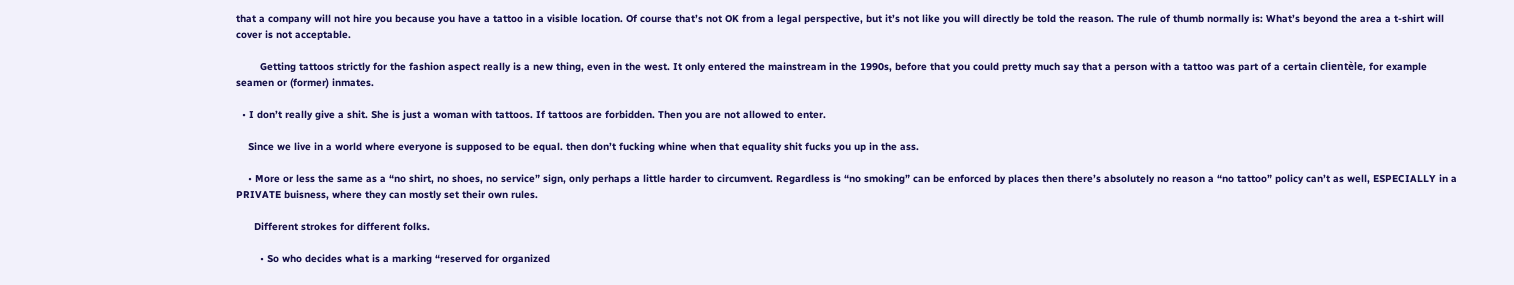that a company will not hire you because you have a tattoo in a visible location. Of course that’s not OK from a legal perspective, but it’s not like you will directly be told the reason. The rule of thumb normally is: What’s beyond the area a t-shirt will cover is not acceptable.

        Getting tattoos strictly for the fashion aspect really is a new thing, even in the west. It only entered the mainstream in the 1990s, before that you could pretty much say that a person with a tattoo was part of a certain clientèle, for example seamen or (former) inmates.

  • I don’t really give a shit. She is just a woman with tattoos. If tattoos are forbidden. Then you are not allowed to enter.

    Since we live in a world where everyone is supposed to be equal. then don’t fucking whine when that equality shit fucks you up in the ass.

    • More or less the same as a “no shirt, no shoes, no service” sign, only perhaps a little harder to circumvent. Regardless is “no smoking” can be enforced by places then there’s absolutely no reason a “no tattoo” policy can’t as well, ESPECIALLY in a PRIVATE buisness, where they can mostly set their own rules.

      Different strokes for different folks.

        • So who decides what is a marking “reserved for organized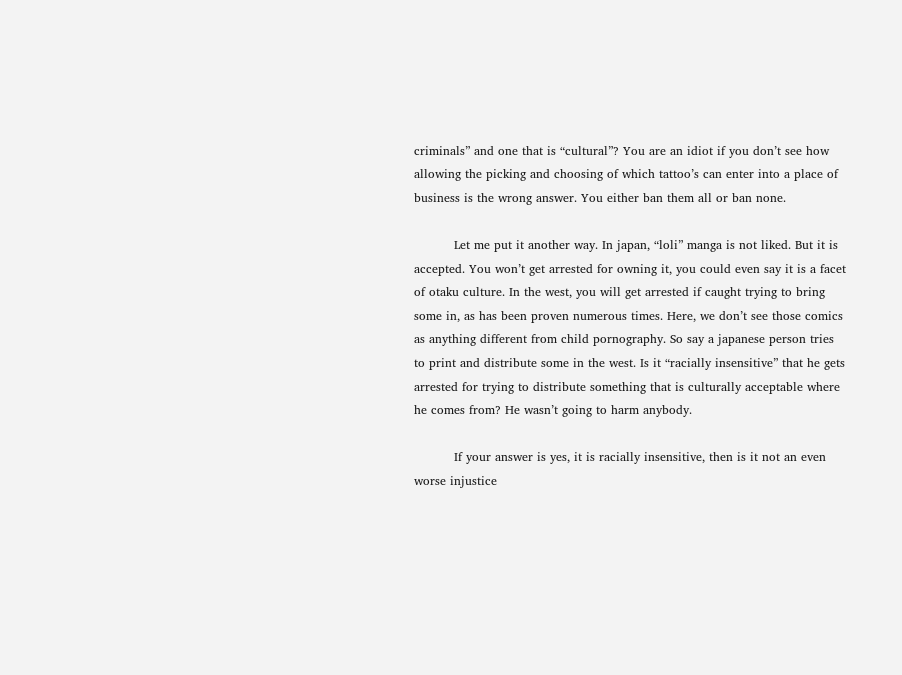criminals” and one that is “cultural”? You are an idiot if you don’t see how allowing the picking and choosing of which tattoo’s can enter into a place of business is the wrong answer. You either ban them all or ban none.

          Let me put it another way. In japan, “loli” manga is not liked. But it is accepted. You won’t get arrested for owning it, you could even say it is a facet of otaku culture. In the west, you will get arrested if caught trying to bring some in, as has been proven numerous times. Here, we don’t see those comics as anything different from child pornography. So say a japanese person tries to print and distribute some in the west. Is it “racially insensitive” that he gets arrested for trying to distribute something that is culturally acceptable where he comes from? He wasn’t going to harm anybody.

          If your answer is yes, it is racially insensitive, then is it not an even worse injustice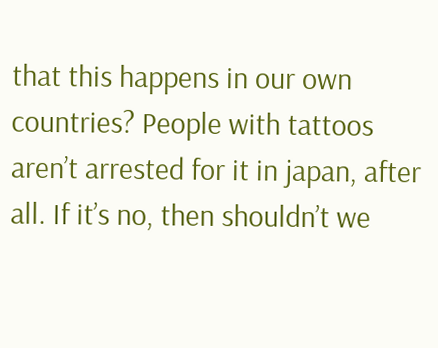that this happens in our own countries? People with tattoos aren’t arrested for it in japan, after all. If it’s no, then shouldn’t we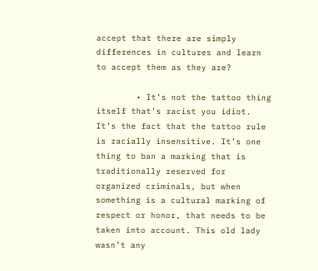accept that there are simply differences in cultures and learn to accept them as they are?

        • It’s not the tattoo thing itself that’s racist you idiot. It’s the fact that the tattoo rule is racially insensitive. It’s one thing to ban a marking that is traditionally reserved for organized criminals, but when something is a cultural marking of respect or honor, that needs to be taken into account. This old lady wasn’t any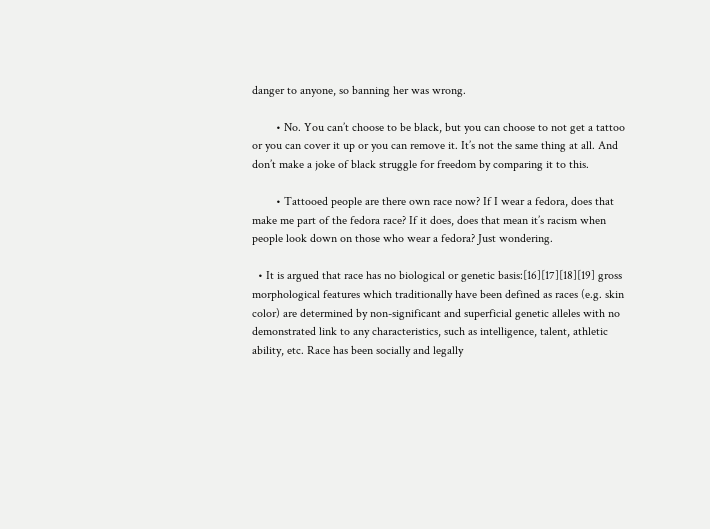danger to anyone, so banning her was wrong.

        • No. You can’t choose to be black, but you can choose to not get a tattoo or you can cover it up or you can remove it. It’s not the same thing at all. And don’t make a joke of black struggle for freedom by comparing it to this.

        • Tattooed people are there own race now? If I wear a fedora, does that make me part of the fedora race? If it does, does that mean it’s racism when people look down on those who wear a fedora? Just wondering.

  • It is argued that race has no biological or genetic basis:[16][17][18][19] gross morphological features which traditionally have been defined as races (e.g. skin color) are determined by non-significant and superficial genetic alleles with no demonstrated link to any characteristics, such as intelligence, talent, athletic ability, etc. Race has been socially and legally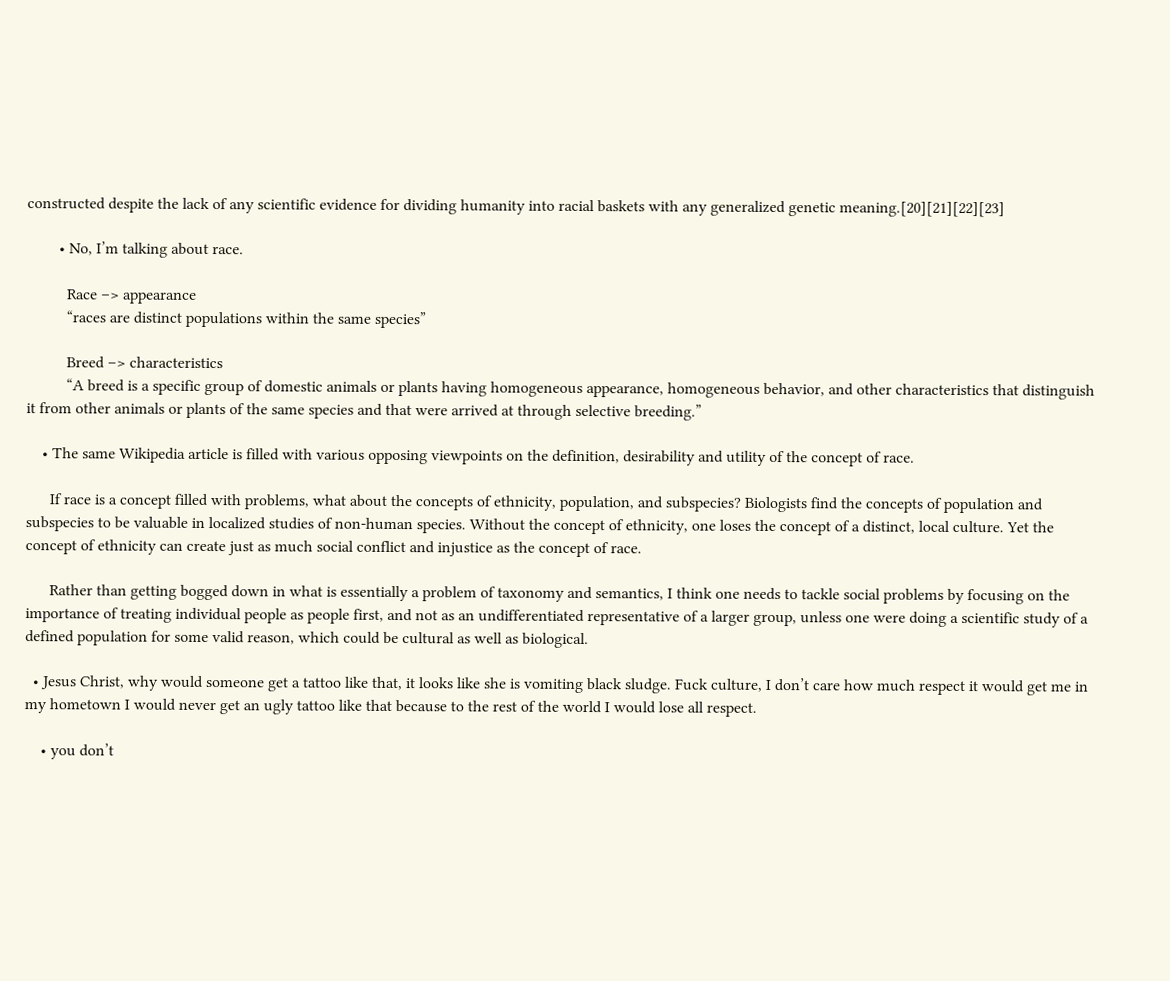constructed despite the lack of any scientific evidence for dividing humanity into racial baskets with any generalized genetic meaning.[20][21][22][23]

        • No, I’m talking about race.

          Race –> appearance
          “races are distinct populations within the same species”

          Breed –> characteristics
          “A breed is a specific group of domestic animals or plants having homogeneous appearance, homogeneous behavior, and other characteristics that distinguish it from other animals or plants of the same species and that were arrived at through selective breeding.”

    • The same Wikipedia article is filled with various opposing viewpoints on the definition, desirability and utility of the concept of race.

      If race is a concept filled with problems, what about the concepts of ethnicity, population, and subspecies? Biologists find the concepts of population and subspecies to be valuable in localized studies of non-human species. Without the concept of ethnicity, one loses the concept of a distinct, local culture. Yet the concept of ethnicity can create just as much social conflict and injustice as the concept of race.

      Rather than getting bogged down in what is essentially a problem of taxonomy and semantics, I think one needs to tackle social problems by focusing on the importance of treating individual people as people first, and not as an undifferentiated representative of a larger group, unless one were doing a scientific study of a defined population for some valid reason, which could be cultural as well as biological.

  • Jesus Christ, why would someone get a tattoo like that, it looks like she is vomiting black sludge. Fuck culture, I don’t care how much respect it would get me in my hometown I would never get an ugly tattoo like that because to the rest of the world I would lose all respect.

    • you don’t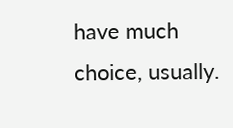have much choice, usually.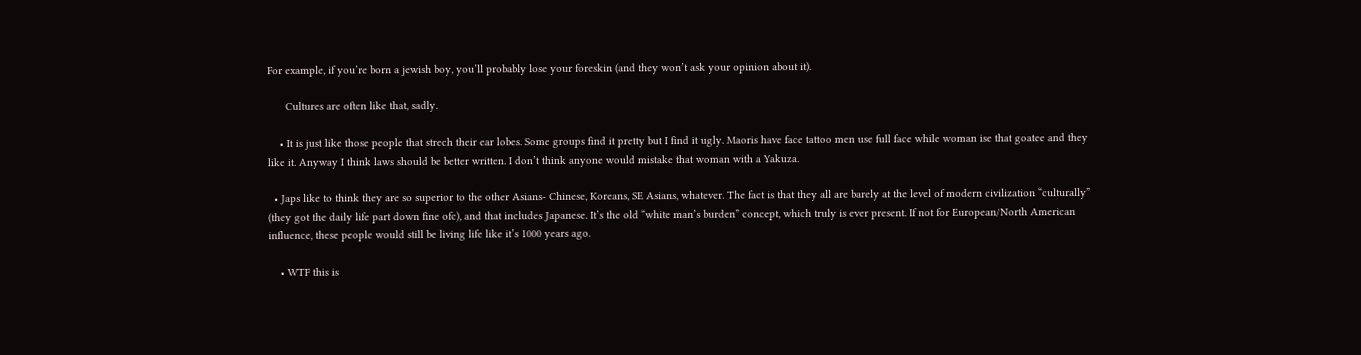For example, if you’re born a jewish boy, you’ll probably lose your foreskin (and they won’t ask your opinion about it).

      Cultures are often like that, sadly.

    • It is just like those people that strech their ear lobes. Some groups find it pretty but I find it ugly. Maoris have face tattoo men use full face while woman ise that goatee and they like it. Anyway I think laws should be better written. I don’t think anyone would mistake that woman with a Yakuza.

  • Japs like to think they are so superior to the other Asians- Chinese, Koreans, SE Asians, whatever. The fact is that they all are barely at the level of modern civilization “culturally” (they got the daily life part down fine ofc), and that includes Japanese. It’s the old “white man’s burden” concept, which truly is ever present. If not for European/North American influence, these people would still be living life like it’s 1000 years ago.

    • WTF this is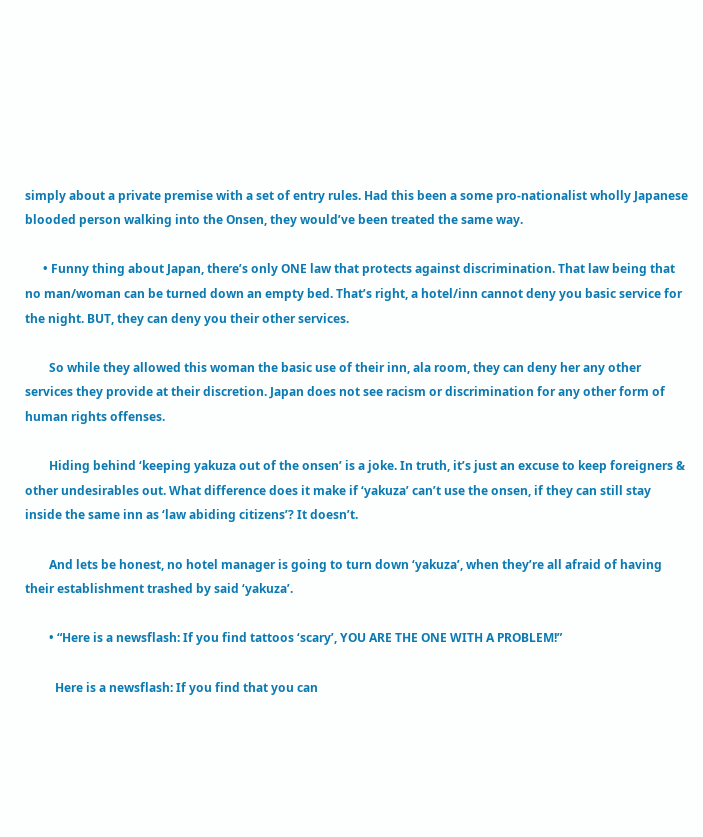simply about a private premise with a set of entry rules. Had this been a some pro-nationalist wholly Japanese blooded person walking into the Onsen, they would’ve been treated the same way.

      • Funny thing about Japan, there’s only ONE law that protects against discrimination. That law being that no man/woman can be turned down an empty bed. That’s right, a hotel/inn cannot deny you basic service for the night. BUT, they can deny you their other services.

        So while they allowed this woman the basic use of their inn, ala room, they can deny her any other services they provide at their discretion. Japan does not see racism or discrimination for any other form of human rights offenses.

        Hiding behind ‘keeping yakuza out of the onsen’ is a joke. In truth, it’s just an excuse to keep foreigners & other undesirables out. What difference does it make if ‘yakuza’ can’t use the onsen, if they can still stay inside the same inn as ‘law abiding citizens’? It doesn’t.

        And lets be honest, no hotel manager is going to turn down ‘yakuza’, when they’re all afraid of having their establishment trashed by said ‘yakuza’.

        • “Here is a newsflash: If you find tattoos ‘scary’, YOU ARE THE ONE WITH A PROBLEM!”

          Here is a newsflash: If you find that you can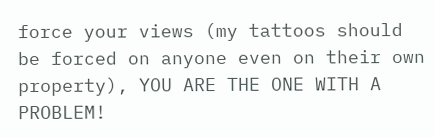force your views (my tattoos should be forced on anyone even on their own property), YOU ARE THE ONE WITH A PROBLEM!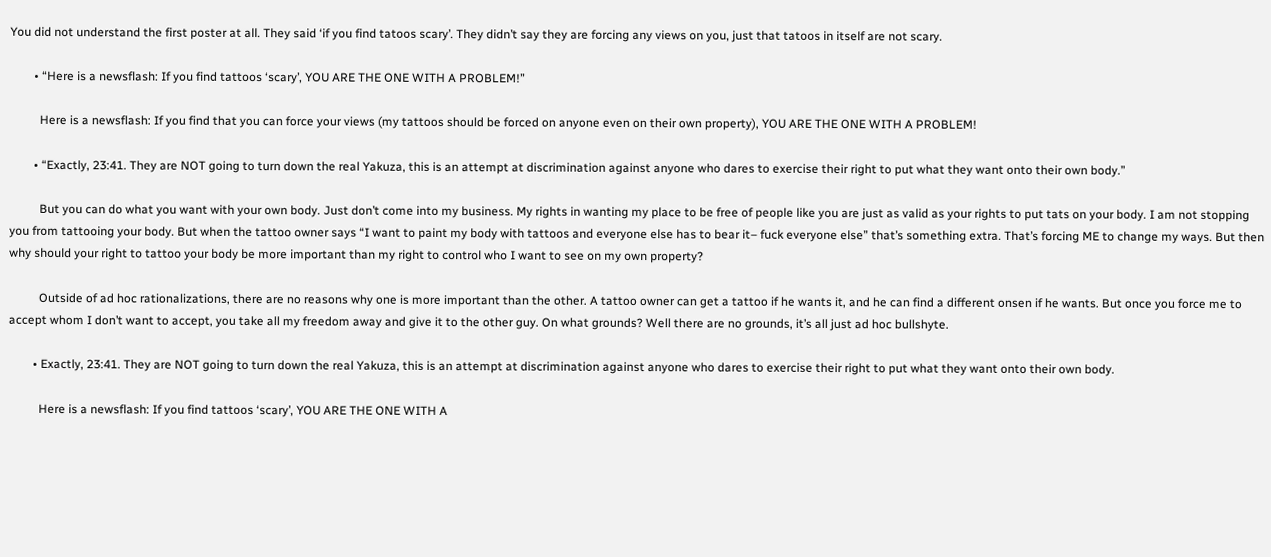You did not understand the first poster at all. They said ‘if you find tatoos scary’. They didn’t say they are forcing any views on you, just that tatoos in itself are not scary.

        • “Here is a newsflash: If you find tattoos ‘scary’, YOU ARE THE ONE WITH A PROBLEM!”

          Here is a newsflash: If you find that you can force your views (my tattoos should be forced on anyone even on their own property), YOU ARE THE ONE WITH A PROBLEM!

        • “Exactly, 23:41. They are NOT going to turn down the real Yakuza, this is an attempt at discrimination against anyone who dares to exercise their right to put what they want onto their own body.”

          But you can do what you want with your own body. Just don’t come into my business. My rights in wanting my place to be free of people like you are just as valid as your rights to put tats on your body. I am not stopping you from tattooing your body. But when the tattoo owner says “I want to paint my body with tattoos and everyone else has to bear it– fuck everyone else” that’s something extra. That’s forcing ME to change my ways. But then why should your right to tattoo your body be more important than my right to control who I want to see on my own property?

          Outside of ad hoc rationalizations, there are no reasons why one is more important than the other. A tattoo owner can get a tattoo if he wants it, and he can find a different onsen if he wants. But once you force me to accept whom I don’t want to accept, you take all my freedom away and give it to the other guy. On what grounds? Well there are no grounds, it’s all just ad hoc bullshyte.

        • Exactly, 23:41. They are NOT going to turn down the real Yakuza, this is an attempt at discrimination against anyone who dares to exercise their right to put what they want onto their own body.

          Here is a newsflash: If you find tattoos ‘scary’, YOU ARE THE ONE WITH A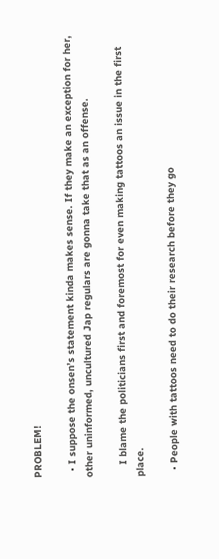PROBLEM!

  • I suppose the onsen’s statement kinda makes sense. If they make an exception for her, other uninformed, uncultured Jap regulars are gonna take that as an offense.

    I blame the politicians first and foremost for even making tattoos an issue in the first place.

  • People with tattoos need to do their research before they go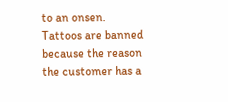to an onsen. Tattoos are banned because the reason the customer has a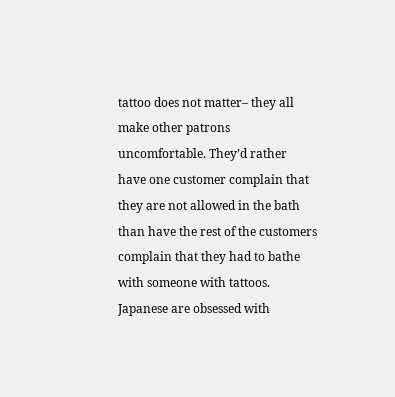tattoo does not matter– they all make other patrons uncomfortable. They’d rather have one customer complain that they are not allowed in the bath than have the rest of the customers complain that they had to bathe with someone with tattoos. Japanese are obsessed with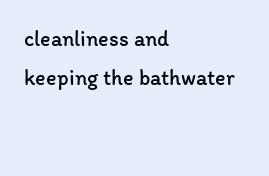cleanliness and keeping the bathwater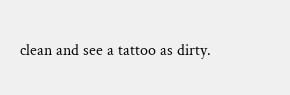clean and see a tattoo as dirty.